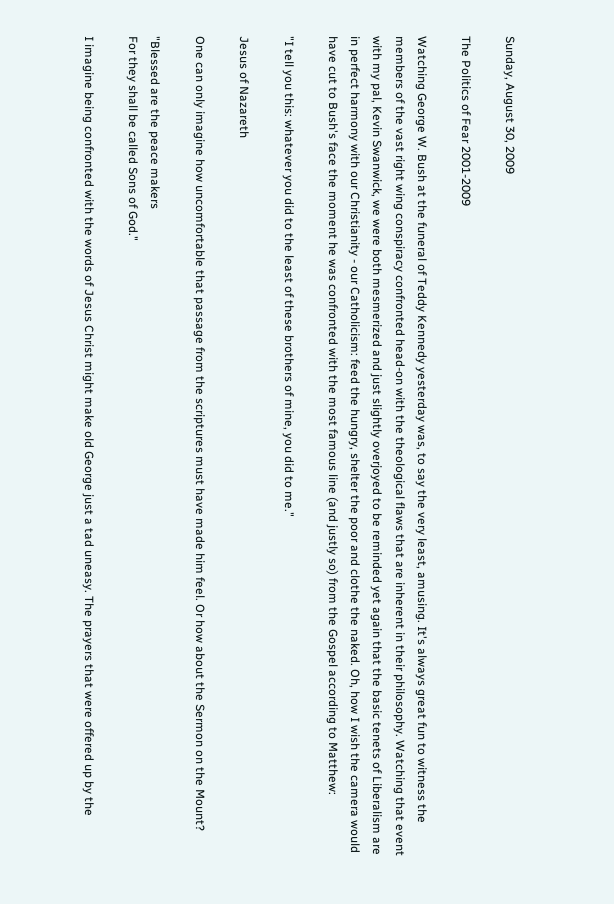Sunday, August 30, 2009

The Politics of Fear 2001-2009

Watching George W. Bush at the funeral of Teddy Kennedy yesterday was, to say the very least, amusing. It's always great fun to witness the members of the vast right wing conspiracy confronted head-on with the theological flaws that are inherent in their philosophy. Watching that event with my pal, Kevin Swanwick, we were both mesmerized and just slightly overjoyed to be reminded yet again that the basic tenets of Liberalism are in perfect harmony with our Christianity - our Catholicism: feed the hungry, shelter the poor and clothe the naked. Oh, how I wish the camera would have cut to Bush's face the moment he was confronted with the most famous line (and justly so) from the Gospel according to Matthew:

"I tell you this: whatever you did to the least of these brothers of mine, you did to me."

Jesus of Nazareth

One can only imagine how uncomfortable that passage from the scriptures must have made him feel. Or how about the Sermon on the Mount?

"Blessed are the peace makers
For they shall be called Sons of God."

I imagine being confronted with the words of Jesus Christ might make old George just a tad uneasy. The prayers that were offered up by the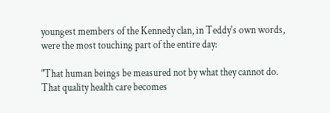youngest members of the Kennedy clan, in Teddy's own words, were the most touching part of the entire day:

"That human beings be measured not by what they cannot do. That quality health care becomes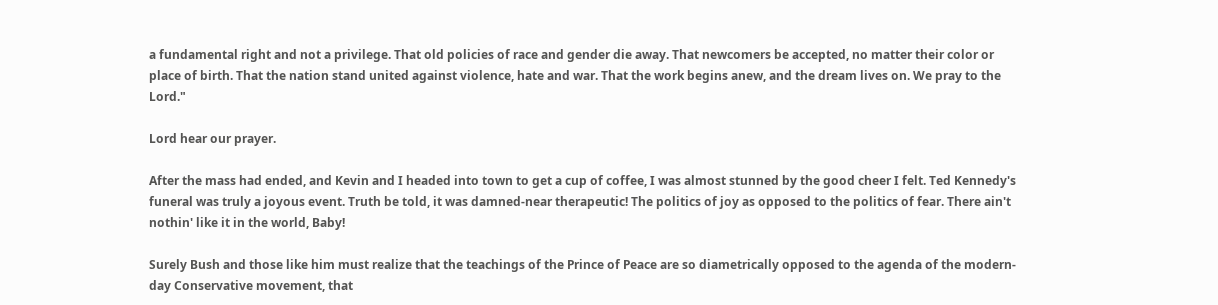a fundamental right and not a privilege. That old policies of race and gender die away. That newcomers be accepted, no matter their color or place of birth. That the nation stand united against violence, hate and war. That the work begins anew, and the dream lives on. We pray to the Lord."

Lord hear our prayer.

After the mass had ended, and Kevin and I headed into town to get a cup of coffee, I was almost stunned by the good cheer I felt. Ted Kennedy's funeral was truly a joyous event. Truth be told, it was damned-near therapeutic! The politics of joy as opposed to the politics of fear. There ain't nothin' like it in the world, Baby!

Surely Bush and those like him must realize that the teachings of the Prince of Peace are so diametrically opposed to the agenda of the modern-day Conservative movement, that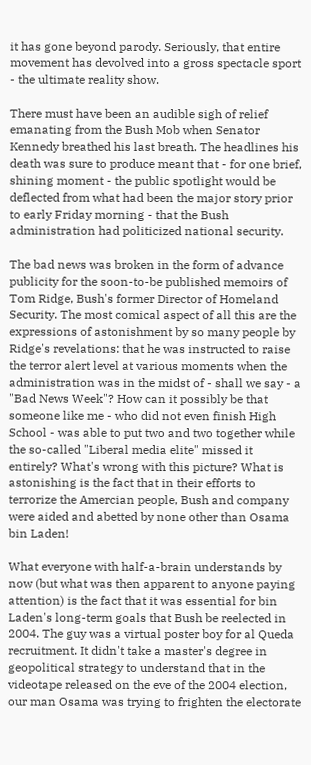it has gone beyond parody. Seriously, that entire movement has devolved into a gross spectacle sport - the ultimate reality show.

There must have been an audible sigh of relief emanating from the Bush Mob when Senator Kennedy breathed his last breath. The headlines his death was sure to produce meant that - for one brief, shining moment - the public spotlight would be deflected from what had been the major story prior to early Friday morning - that the Bush administration had politicized national security.

The bad news was broken in the form of advance publicity for the soon-to-be published memoirs of Tom Ridge, Bush's former Director of Homeland Security. The most comical aspect of all this are the expressions of astonishment by so many people by Ridge's revelations: that he was instructed to raise the terror alert level at various moments when the administration was in the midst of - shall we say - a "Bad News Week"? How can it possibly be that someone like me - who did not even finish High School - was able to put two and two together while the so-called "Liberal media elite" missed it entirely? What's wrong with this picture? What is astonishing is the fact that in their efforts to terrorize the Amercian people, Bush and company were aided and abetted by none other than Osama bin Laden!

What everyone with half-a-brain understands by now (but what was then apparent to anyone paying attention) is the fact that it was essential for bin Laden's long-term goals that Bush be reelected in 2004. The guy was a virtual poster boy for al Queda recruitment. It didn't take a master's degree in geopolitical strategy to understand that in the videotape released on the eve of the 2004 election, our man Osama was trying to frighten the electorate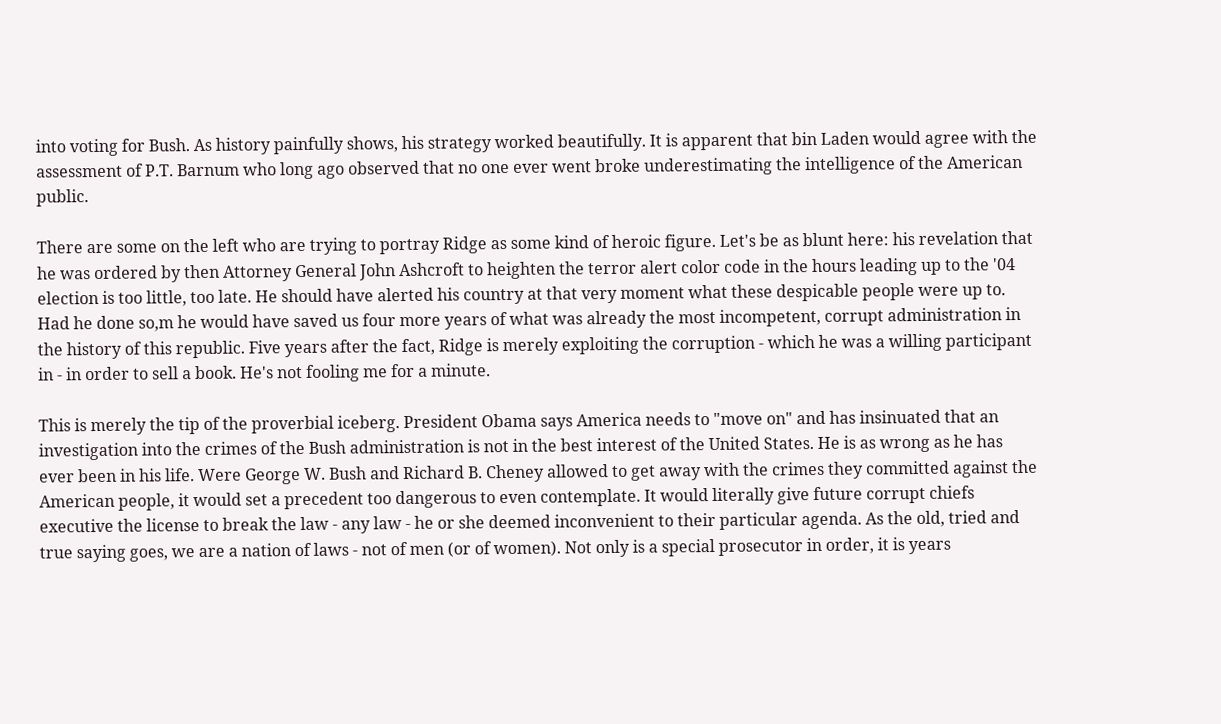into voting for Bush. As history painfully shows, his strategy worked beautifully. It is apparent that bin Laden would agree with the assessment of P.T. Barnum who long ago observed that no one ever went broke underestimating the intelligence of the American public.

There are some on the left who are trying to portray Ridge as some kind of heroic figure. Let's be as blunt here: his revelation that he was ordered by then Attorney General John Ashcroft to heighten the terror alert color code in the hours leading up to the '04 election is too little, too late. He should have alerted his country at that very moment what these despicable people were up to. Had he done so,m he would have saved us four more years of what was already the most incompetent, corrupt administration in the history of this republic. Five years after the fact, Ridge is merely exploiting the corruption - which he was a willing participant in - in order to sell a book. He's not fooling me for a minute.

This is merely the tip of the proverbial iceberg. President Obama says America needs to "move on" and has insinuated that an investigation into the crimes of the Bush administration is not in the best interest of the United States. He is as wrong as he has ever been in his life. Were George W. Bush and Richard B. Cheney allowed to get away with the crimes they committed against the American people, it would set a precedent too dangerous to even contemplate. It would literally give future corrupt chiefs executive the license to break the law - any law - he or she deemed inconvenient to their particular agenda. As the old, tried and true saying goes, we are a nation of laws - not of men (or of women). Not only is a special prosecutor in order, it is years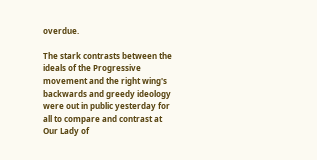overdue.

The stark contrasts between the ideals of the Progressive movement and the right wing's backwards and greedy ideology were out in public yesterday for all to compare and contrast at Our Lady of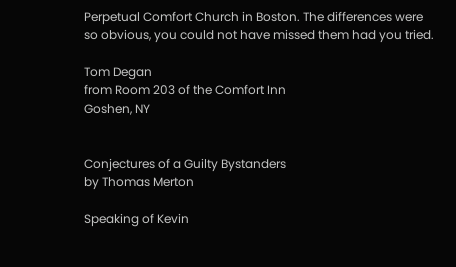Perpetual Comfort Church in Boston. The differences were so obvious, you could not have missed them had you tried.

Tom Degan
from Room 203 of the Comfort Inn
Goshen, NY


Conjectures of a Guilty Bystanders
by Thomas Merton

Speaking of Kevin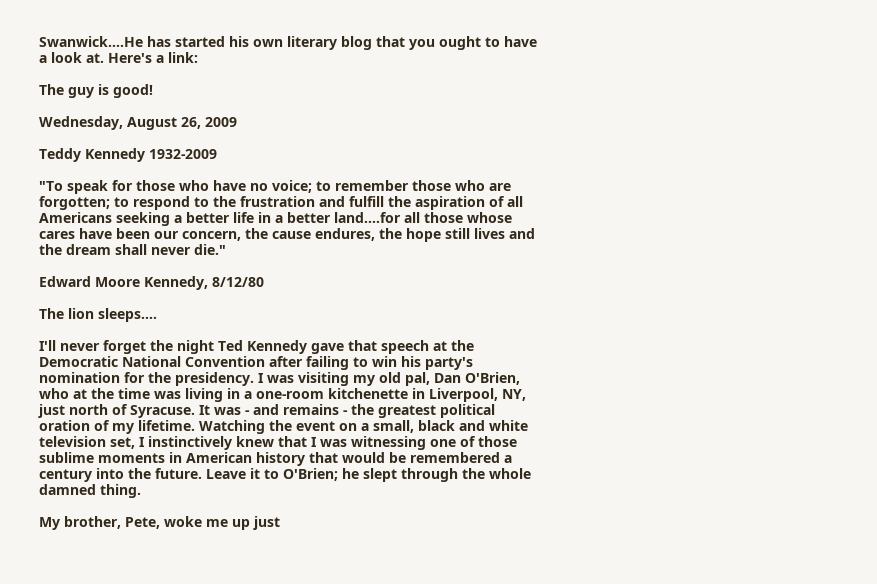Swanwick....He has started his own literary blog that you ought to have a look at. Here's a link:

The guy is good!

Wednesday, August 26, 2009

Teddy Kennedy 1932-2009

"To speak for those who have no voice; to remember those who are forgotten; to respond to the frustration and fulfill the aspiration of all Americans seeking a better life in a better land....for all those whose cares have been our concern, the cause endures, the hope still lives and the dream shall never die."

Edward Moore Kennedy, 8/12/80

The lion sleeps....

I'll never forget the night Ted Kennedy gave that speech at the Democratic National Convention after failing to win his party's nomination for the presidency. I was visiting my old pal, Dan O'Brien, who at the time was living in a one-room kitchenette in Liverpool, NY, just north of Syracuse. It was - and remains - the greatest political oration of my lifetime. Watching the event on a small, black and white television set, I instinctively knew that I was witnessing one of those sublime moments in American history that would be remembered a century into the future. Leave it to O'Brien; he slept through the whole damned thing.

My brother, Pete, woke me up just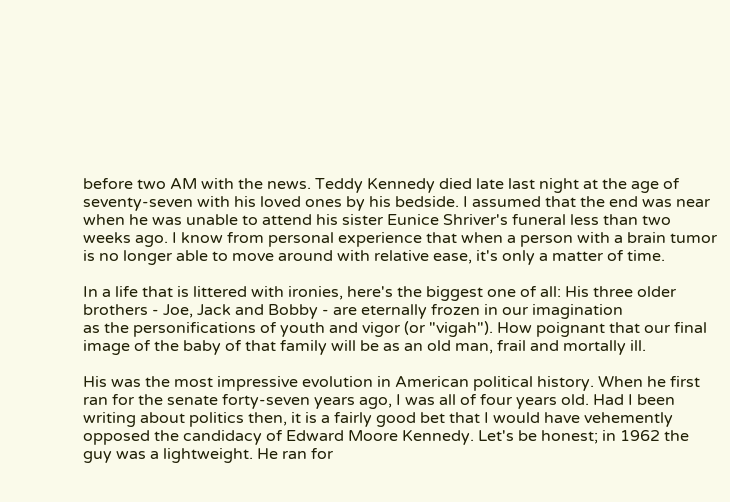before two AM with the news. Teddy Kennedy died late last night at the age of seventy-seven with his loved ones by his bedside. I assumed that the end was near when he was unable to attend his sister Eunice Shriver's funeral less than two weeks ago. I know from personal experience that when a person with a brain tumor is no longer able to move around with relative ease, it's only a matter of time.

In a life that is littered with ironies, here's the biggest one of all: His three older brothers - Joe, Jack and Bobby - are eternally frozen in our imagination
as the personifications of youth and vigor (or "vigah"). How poignant that our final image of the baby of that family will be as an old man, frail and mortally ill.

His was the most impressive evolution in American political history. When he first ran for the senate forty-seven years ago, I was all of four years old. Had I been writing about politics then, it is a fairly good bet that I would have vehemently opposed the candidacy of Edward Moore Kennedy. Let's be honest; in 1962 the guy was a lightweight. He ran for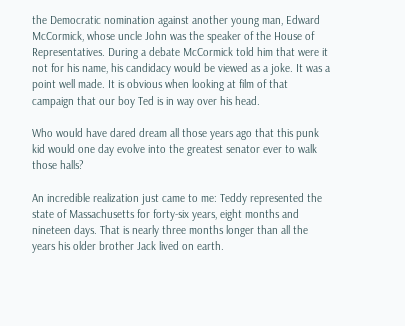the Democratic nomination against another young man, Edward McCormick, whose uncle John was the speaker of the House of Representatives. During a debate McCormick told him that were it not for his name, his candidacy would be viewed as a joke. It was a point well made. It is obvious when looking at film of that campaign that our boy Ted is in way over his head.

Who would have dared dream all those years ago that this punk kid would one day evolve into the greatest senator ever to walk those halls?

An incredible realization just came to me: Teddy represented the state of Massachusetts for forty-six years, eight months and nineteen days. That is nearly three months longer than all the years his older brother Jack lived on earth.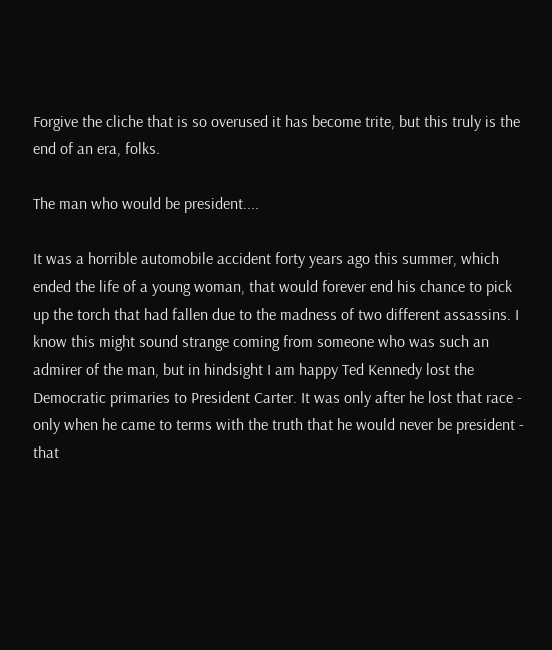Forgive the cliche that is so overused it has become trite, but this truly is the end of an era, folks.

The man who would be president....

It was a horrible automobile accident forty years ago this summer, which ended the life of a young woman, that would forever end his chance to pick up the torch that had fallen due to the madness of two different assassins. I know this might sound strange coming from someone who was such an admirer of the man, but in hindsight I am happy Ted Kennedy lost the Democratic primaries to President Carter. It was only after he lost that race - only when he came to terms with the truth that he would never be president - that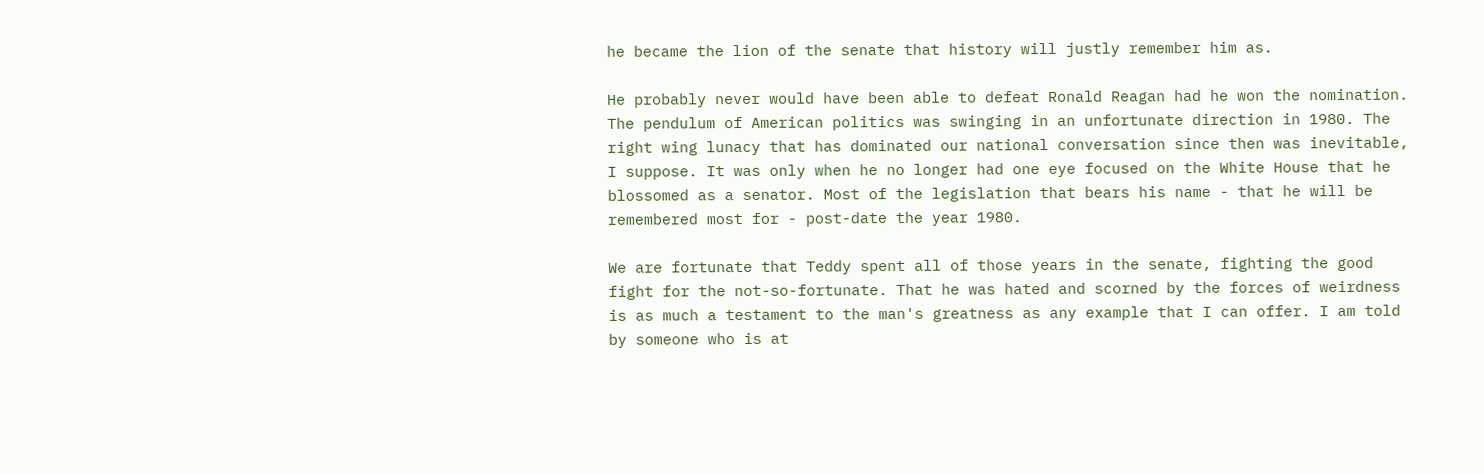he became the lion of the senate that history will justly remember him as.

He probably never would have been able to defeat Ronald Reagan had he won the nomination. The pendulum of American politics was swinging in an unfortunate direction in 1980. The right wing lunacy that has dominated our national conversation since then was inevitable, I suppose. It was only when he no longer had one eye focused on the White House that he blossomed as a senator. Most of the legislation that bears his name - that he will be remembered most for - post-date the year 1980.

We are fortunate that Teddy spent all of those years in the senate, fighting the good fight for the not-so-fortunate. That he was hated and scorned by the forces of weirdness is as much a testament to the man's greatness as any example that I can offer. I am told by someone who is at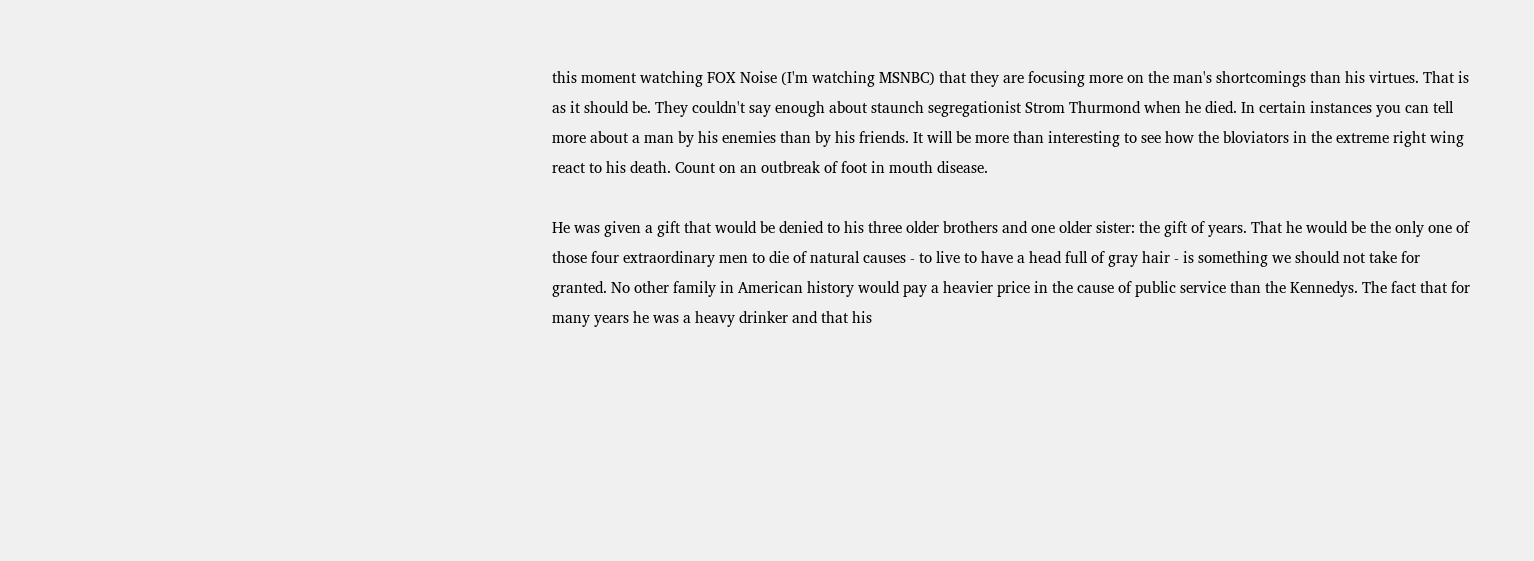this moment watching FOX Noise (I'm watching MSNBC) that they are focusing more on the man's shortcomings than his virtues. That is as it should be. They couldn't say enough about staunch segregationist Strom Thurmond when he died. In certain instances you can tell more about a man by his enemies than by his friends. It will be more than interesting to see how the bloviators in the extreme right wing react to his death. Count on an outbreak of foot in mouth disease.

He was given a gift that would be denied to his three older brothers and one older sister: the gift of years. That he would be the only one of those four extraordinary men to die of natural causes - to live to have a head full of gray hair - is something we should not take for granted. No other family in American history would pay a heavier price in the cause of public service than the Kennedys. The fact that for many years he was a heavy drinker and that his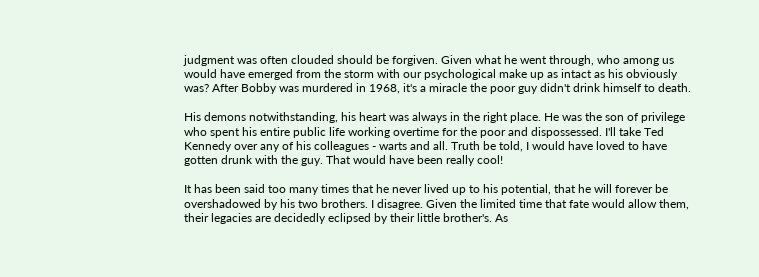judgment was often clouded should be forgiven. Given what he went through, who among us would have emerged from the storm with our psychological make up as intact as his obviously was? After Bobby was murdered in 1968, it's a miracle the poor guy didn't drink himself to death.

His demons notwithstanding, his heart was always in the right place. He was the son of privilege who spent his entire public life working overtime for the poor and dispossessed. I'll take Ted Kennedy over any of his colleagues - warts and all. Truth be told, I would have loved to have gotten drunk with the guy. That would have been really cool!

It has been said too many times that he never lived up to his potential, that he will forever be overshadowed by his two brothers. I disagree. Given the limited time that fate would allow them, their legacies are decidedly eclipsed by their little brother's. As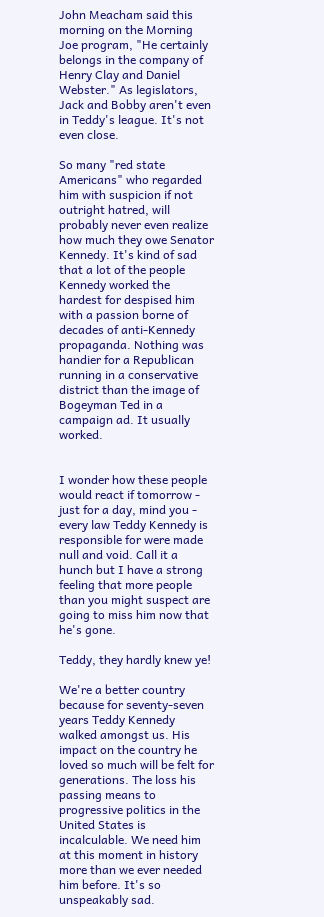John Meacham said this morning on the Morning Joe program, "He certainly belongs in the company of Henry Clay and Daniel Webster." As legislators, Jack and Bobby aren't even in Teddy's league. It's not even close.

So many "red state Americans" who regarded him with suspicion if not outright hatred, will probably never even realize how much they owe Senator Kennedy. It's kind of sad that a lot of the people Kennedy worked the hardest for despised him with a passion borne of decades of anti-Kennedy propaganda. Nothing was handier for a Republican running in a conservative district than the image of Bogeyman Ted in a campaign ad. It usually worked.


I wonder how these people would react if tomorrow - just for a day, mind you - every law Teddy Kennedy is responsible for were made null and void. Call it a hunch but I have a strong feeling that more people than you might suspect are going to miss him now that he's gone.

Teddy, they hardly knew ye!

We're a better country because for seventy-seven years Teddy Kennedy walked amongst us. His impact on the country he loved so much will be felt for generations. The loss his passing means to progressive politics in the United States is incalculable. We need him at this moment in history more than we ever needed him before. It's so unspeakably sad.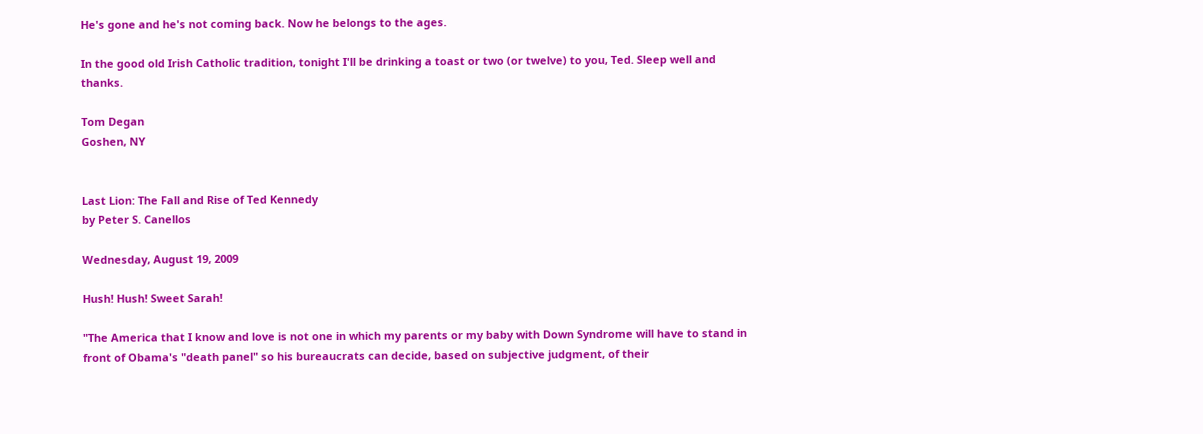He's gone and he's not coming back. Now he belongs to the ages.

In the good old Irish Catholic tradition, tonight I'll be drinking a toast or two (or twelve) to you, Ted. Sleep well and thanks.

Tom Degan
Goshen, NY


Last Lion: The Fall and Rise of Ted Kennedy
by Peter S. Canellos

Wednesday, August 19, 2009

Hush! Hush! Sweet Sarah!

"The America that I know and love is not one in which my parents or my baby with Down Syndrome will have to stand in front of Obama's "death panel" so his bureaucrats can decide, based on subjective judgment, of their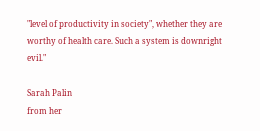"level of productivity in society", whether they are worthy of health care. Such a system is downright evil."

Sarah Palin
from her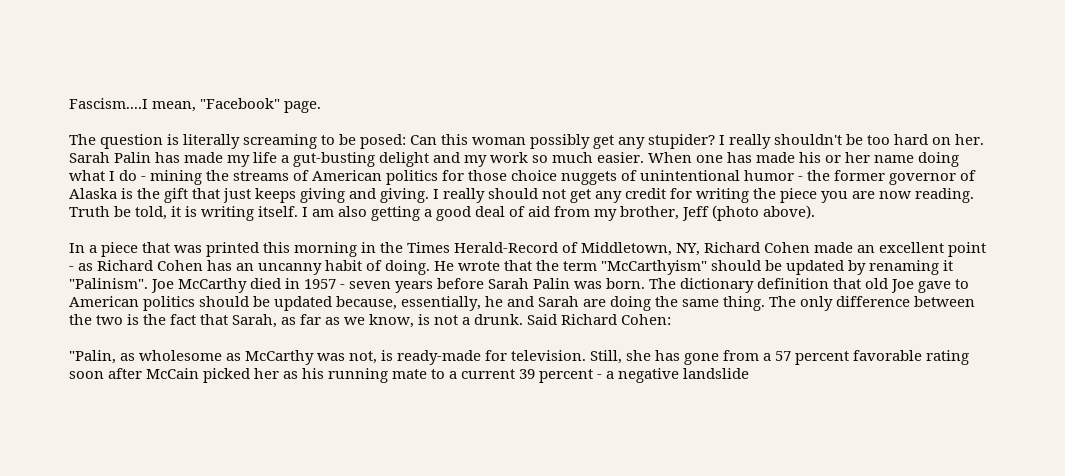Fascism....I mean, "Facebook" page.

The question is literally screaming to be posed: Can this woman possibly get any stupider? I really shouldn't be too hard on her. Sarah Palin has made my life a gut-busting delight and my work so much easier. When one has made his or her name doing what I do - mining the streams of American politics for those choice nuggets of unintentional humor - the former governor of Alaska is the gift that just keeps giving and giving. I really should not get any credit for writing the piece you are now reading. Truth be told, it is writing itself. I am also getting a good deal of aid from my brother, Jeff (photo above).

In a piece that was printed this morning in the Times Herald-Record of Middletown, NY, Richard Cohen made an excellent point - as Richard Cohen has an uncanny habit of doing. He wrote that the term "McCarthyism" should be updated by renaming it "Palinism". Joe McCarthy died in 1957 - seven years before Sarah Palin was born. The dictionary definition that old Joe gave to American politics should be updated because, essentially, he and Sarah are doing the same thing. The only difference between the two is the fact that Sarah, as far as we know, is not a drunk. Said Richard Cohen:

"Palin, as wholesome as McCarthy was not, is ready-made for television. Still, she has gone from a 57 percent favorable rating soon after McCain picked her as his running mate to a current 39 percent - a negative landslide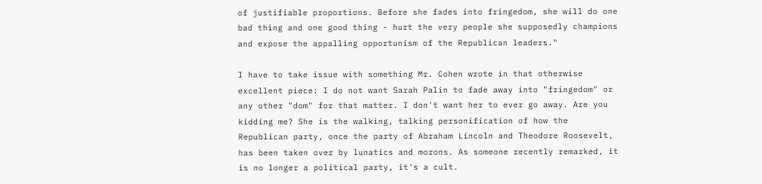of justifiable proportions. Before she fades into fringedom, she will do one bad thing and one good thing - hurt the very people she supposedly champions and expose the appalling opportunism of the Republican leaders."

I have to take issue with something Mr. Cohen wrote in that otherwise excellent piece: I do not want Sarah Palin to fade away into "fringedom" or any other "dom" for that matter. I don't want her to ever go away. Are you kidding me? She is the walking, talking personification of how the Republican party, once the party of Abraham Lincoln and Theodore Roosevelt, has been taken over by lunatics and morons. As someone recently remarked, it is no longer a political party, it's a cult.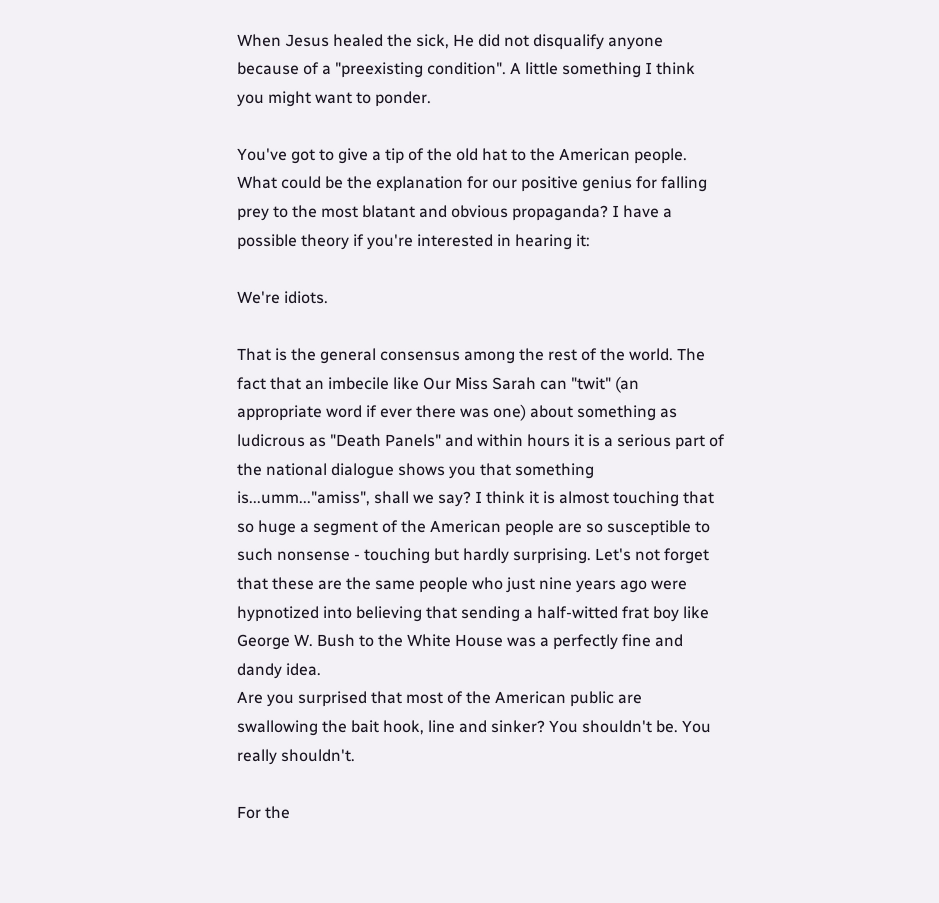When Jesus healed the sick, He did not disqualify anyone because of a "preexisting condition". A little something I think you might want to ponder.

You've got to give a tip of the old hat to the American people. What could be the explanation for our positive genius for falling prey to the most blatant and obvious propaganda? I have a possible theory if you're interested in hearing it:

We're idiots.

That is the general consensus among the rest of the world. The fact that an imbecile like Our Miss Sarah can "twit" (an appropriate word if ever there was one) about something as ludicrous as "Death Panels" and within hours it is a serious part of the national dialogue shows you that something is...umm..."amiss", shall we say? I think it is almost touching that so huge a segment of the American people are so susceptible to such nonsense - touching but hardly surprising. Let's not forget that these are the same people who just nine years ago were hypnotized into believing that sending a half-witted frat boy like George W. Bush to the White House was a perfectly fine and dandy idea.
Are you surprised that most of the American public are swallowing the bait hook, line and sinker? You shouldn't be. You really shouldn't.

For the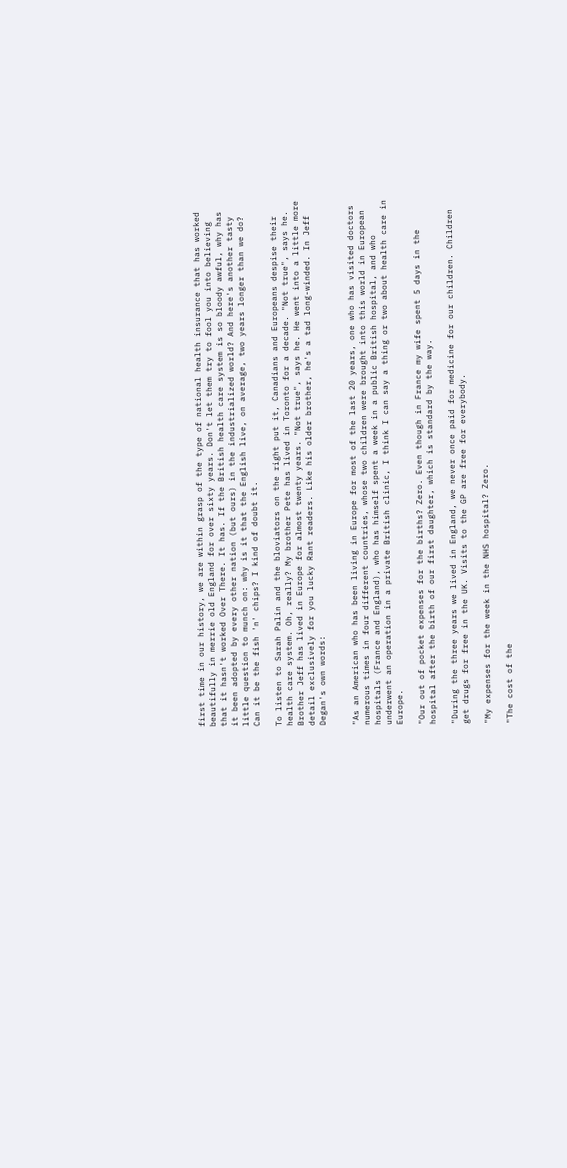first time in our history, we are within grasp of the type of national health insurance that has worked beautifully in merrie old England for over sixty years. Don't let them try to fool you into believing that it hasn't worked Over There. It has. If the British health care system is so bloody awful, why has it been adopted by every other nation (but ours) in the industrialized world? And here's another tasty little question to munch on: why is it that the English live, on average, two years longer than we do? Can it be the fish 'n' chips? I kind of doubt it.

To listen to Sarah Palin and the bloviators on the right put it, Canadians and Europeans despise their health care system. Oh, really? My brother Pete has lived in Toronto for a decade. "Not true", says he. Brother Jeff has lived in Europe for almost twenty years. "Not true", says he. He went into a little more detail exclusively for you lucky Rant readers. Like his older brother, he's a tad long-winded. In Jeff Degan's own words:


"As an American who has been living in Europe for most of the last 20 years, one who has visited doctors numerous times in four different countries, whose two children were brought into this world in European hospitals (France and England), who has himself spent a week in a public British hospital, and who underwent an operation in a private British clinic, I think I can say a thing or two about health care in Europe.

"Our out of pocket expenses for the births? Zero. Even though in France my wife spent 5 days in the hospital after the birth of our first daughter, which is standard by the way.

"During the three years we lived in England, we never once paid for medicine for our children. Children get drugs for free in the UK. Visits to the GP are free for everybody.

"My expenses for the week in the NHS hospital? Zero.

"The cost of the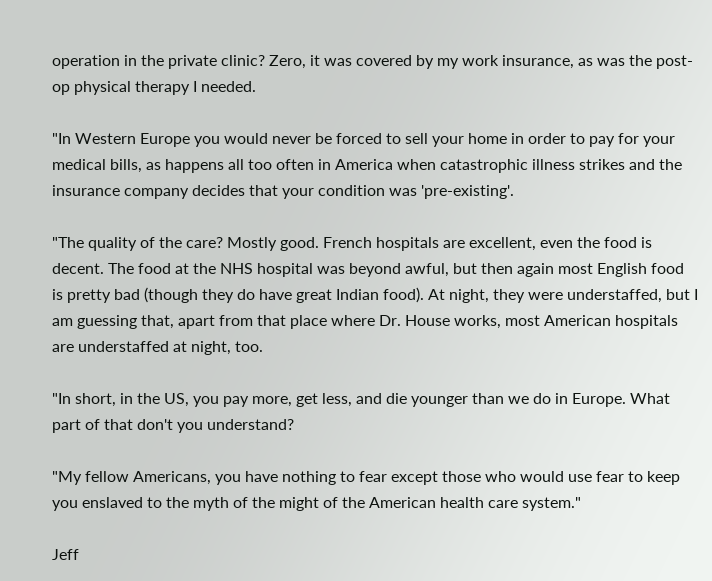operation in the private clinic? Zero, it was covered by my work insurance, as was the post-op physical therapy I needed.

"In Western Europe you would never be forced to sell your home in order to pay for your medical bills, as happens all too often in America when catastrophic illness strikes and the insurance company decides that your condition was 'pre-existing'.

"The quality of the care? Mostly good. French hospitals are excellent, even the food is decent. The food at the NHS hospital was beyond awful, but then again most English food is pretty bad (though they do have great Indian food). At night, they were understaffed, but I am guessing that, apart from that place where Dr. House works, most American hospitals are understaffed at night, too.

"In short, in the US, you pay more, get less, and die younger than we do in Europe. What part of that don't you understand?

"My fellow Americans, you have nothing to fear except those who would use fear to keep you enslaved to the myth of the might of the American health care system."

Jeff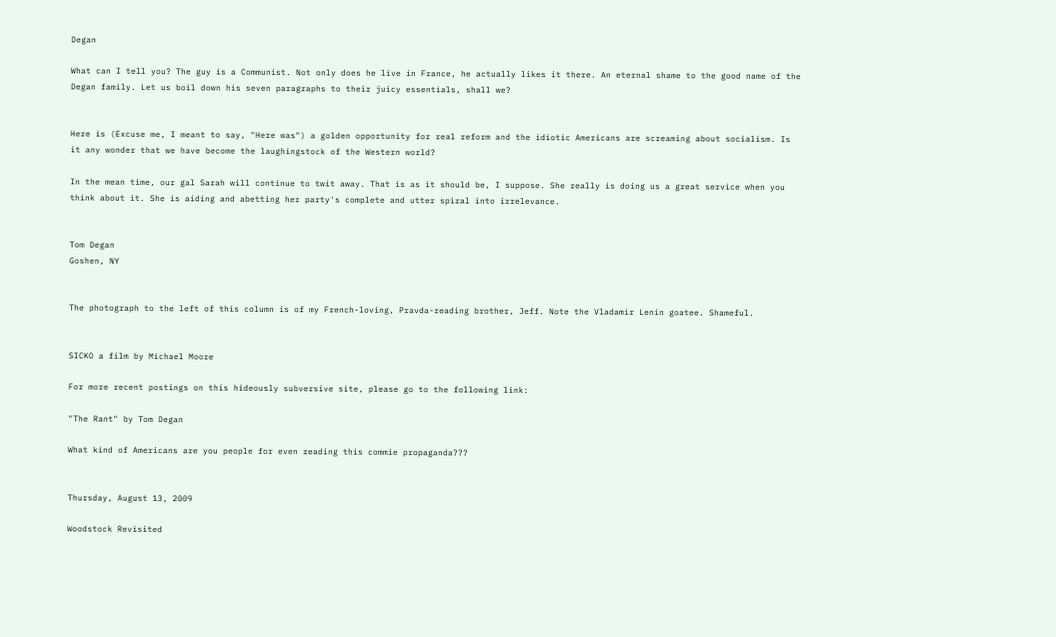Degan

What can I tell you? The guy is a Communist. Not only does he live in France, he actually likes it there. An eternal shame to the good name of the Degan family. Let us boil down his seven paragraphs to their juicy essentials, shall we?


Here is (Excuse me, I meant to say, "Here was") a golden opportunity for real reform and the idiotic Americans are screaming about socialism. Is it any wonder that we have become the laughingstock of the Western world?

In the mean time, our gal Sarah will continue to twit away. That is as it should be, I suppose. She really is doing us a great service when you think about it. She is aiding and abetting her party's complete and utter spiral into irrelevance.


Tom Degan
Goshen, NY


The photograph to the left of this column is of my French-loving, Pravda-reading brother, Jeff. Note the Vladamir Lenin goatee. Shameful.


SICKO a film by Michael Moore

For more recent postings on this hideously subversive site, please go to the following link:

"The Rant" by Tom Degan

What kind of Americans are you people for even reading this commie propaganda???


Thursday, August 13, 2009

Woodstock Revisited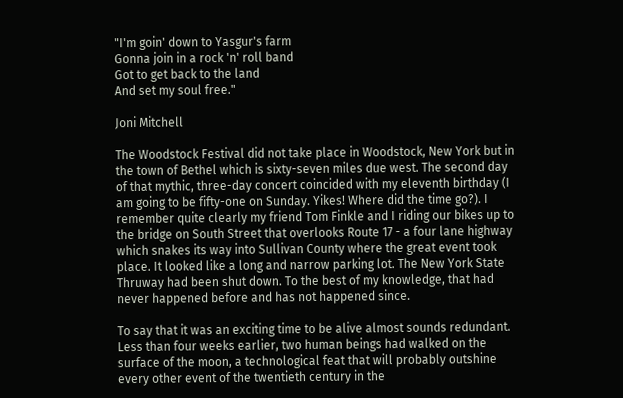"I'm goin' down to Yasgur's farm
Gonna join in a rock 'n' roll band
Got to get back to the land
And set my soul free."

Joni Mitchell

The Woodstock Festival did not take place in Woodstock, New York but in the town of Bethel which is sixty-seven miles due west. The second day of that mythic, three-day concert coincided with my eleventh birthday (I am going to be fifty-one on Sunday. Yikes! Where did the time go?). I remember quite clearly my friend Tom Finkle and I riding our bikes up to the bridge on South Street that overlooks Route 17 - a four lane highway which snakes its way into Sullivan County where the great event took place. It looked like a long and narrow parking lot. The New York State Thruway had been shut down. To the best of my knowledge, that had never happened before and has not happened since.

To say that it was an exciting time to be alive almost sounds redundant. Less than four weeks earlier, two human beings had walked on the surface of the moon, a technological feat that will probably outshine every other event of the twentieth century in the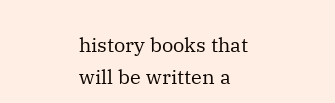history books that will be written a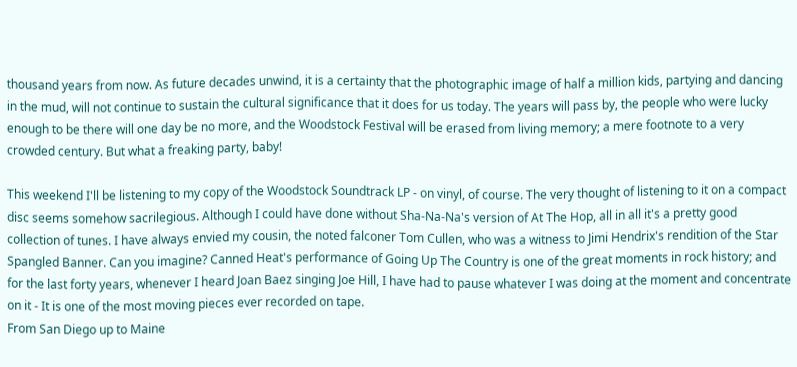thousand years from now. As future decades unwind, it is a certainty that the photographic image of half a million kids, partying and dancing in the mud, will not continue to sustain the cultural significance that it does for us today. The years will pass by, the people who were lucky enough to be there will one day be no more, and the Woodstock Festival will be erased from living memory; a mere footnote to a very crowded century. But what a freaking party, baby!

This weekend I'll be listening to my copy of the Woodstock Soundtrack LP - on vinyl, of course. The very thought of listening to it on a compact disc seems somehow sacrilegious. Although I could have done without Sha-Na-Na's version of At The Hop, all in all it's a pretty good collection of tunes. I have always envied my cousin, the noted falconer Tom Cullen, who was a witness to Jimi Hendrix's rendition of the Star Spangled Banner. Can you imagine? Canned Heat's performance of Going Up The Country is one of the great moments in rock history; and for the last forty years, whenever I heard Joan Baez singing Joe Hill, I have had to pause whatever I was doing at the moment and concentrate on it - It is one of the most moving pieces ever recorded on tape.
From San Diego up to Maine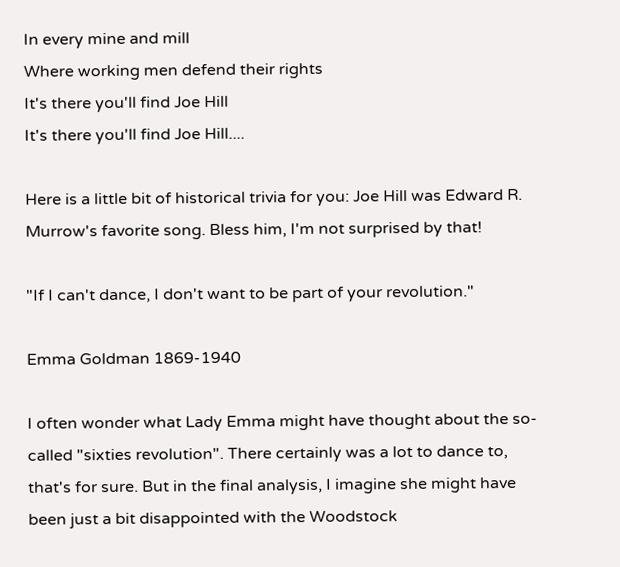In every mine and mill
Where working men defend their rights
It's there you'll find Joe Hill
It's there you'll find Joe Hill....

Here is a little bit of historical trivia for you: Joe Hill was Edward R. Murrow's favorite song. Bless him, I'm not surprised by that!

"If I can't dance, I don't want to be part of your revolution."

Emma Goldman 1869-1940

I often wonder what Lady Emma might have thought about the so-called "sixties revolution". There certainly was a lot to dance to, that's for sure. But in the final analysis, I imagine she might have been just a bit disappointed with the Woodstock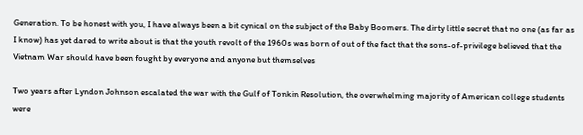Generation. To be honest with you, I have always been a bit cynical on the subject of the Baby Boomers. The dirty little secret that no one (as far as I know) has yet dared to write about is that the youth revolt of the 1960s was born of out of the fact that the sons-of-privilege believed that the Vietnam War should have been fought by everyone and anyone but themselves

Two years after Lyndon Johnson escalated the war with the Gulf of Tonkin Resolution, the overwhelming majority of American college students were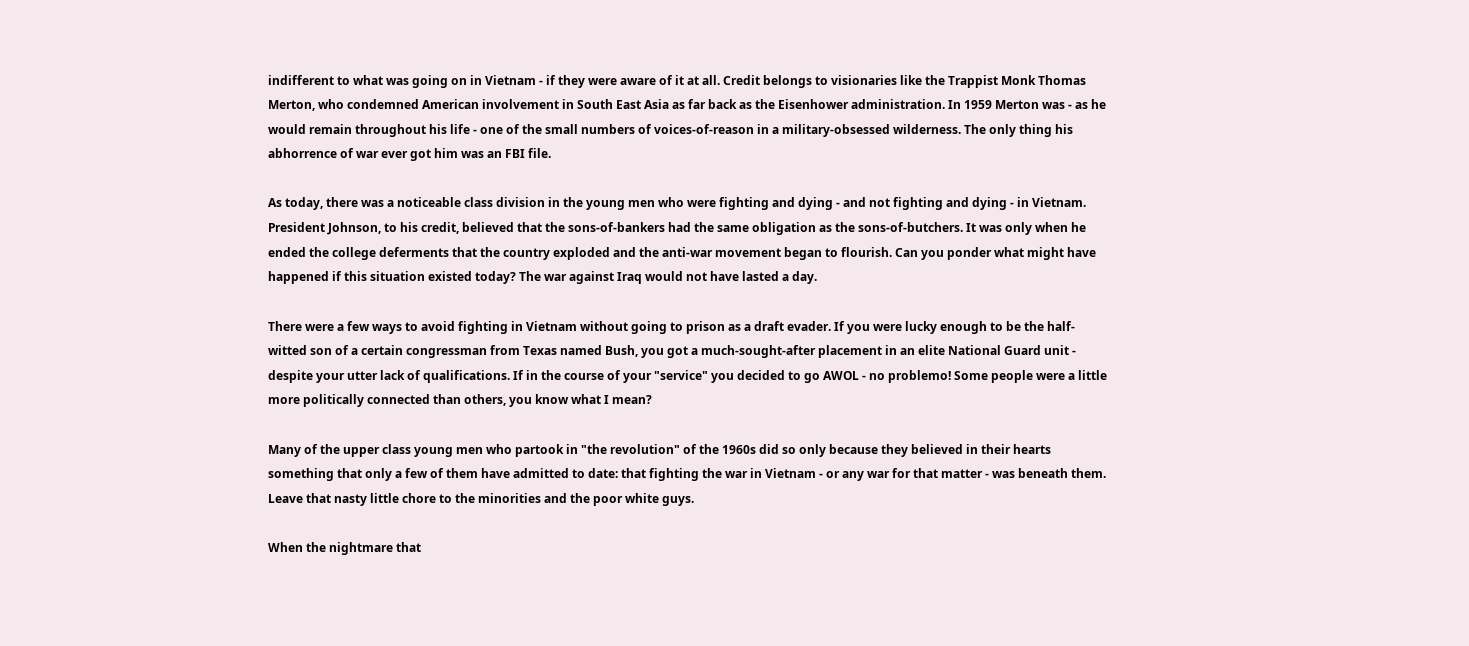indifferent to what was going on in Vietnam - if they were aware of it at all. Credit belongs to visionaries like the Trappist Monk Thomas Merton, who condemned American involvement in South East Asia as far back as the Eisenhower administration. In 1959 Merton was - as he would remain throughout his life - one of the small numbers of voices-of-reason in a military-obsessed wilderness. The only thing his abhorrence of war ever got him was an FBI file.

As today, there was a noticeable class division in the young men who were fighting and dying - and not fighting and dying - in Vietnam. President Johnson, to his credit, believed that the sons-of-bankers had the same obligation as the sons-of-butchers. It was only when he ended the college deferments that the country exploded and the anti-war movement began to flourish. Can you ponder what might have happened if this situation existed today? The war against Iraq would not have lasted a day.

There were a few ways to avoid fighting in Vietnam without going to prison as a draft evader. If you were lucky enough to be the half-witted son of a certain congressman from Texas named Bush, you got a much-sought-after placement in an elite National Guard unit - despite your utter lack of qualifications. If in the course of your "service" you decided to go AWOL - no problemo! Some people were a little more politically connected than others, you know what I mean?

Many of the upper class young men who partook in "the revolution" of the 1960s did so only because they believed in their hearts something that only a few of them have admitted to date: that fighting the war in Vietnam - or any war for that matter - was beneath them. Leave that nasty little chore to the minorities and the poor white guys.

When the nightmare that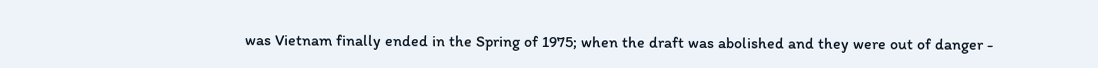was Vietnam finally ended in the Spring of 1975; when the draft was abolished and they were out of danger -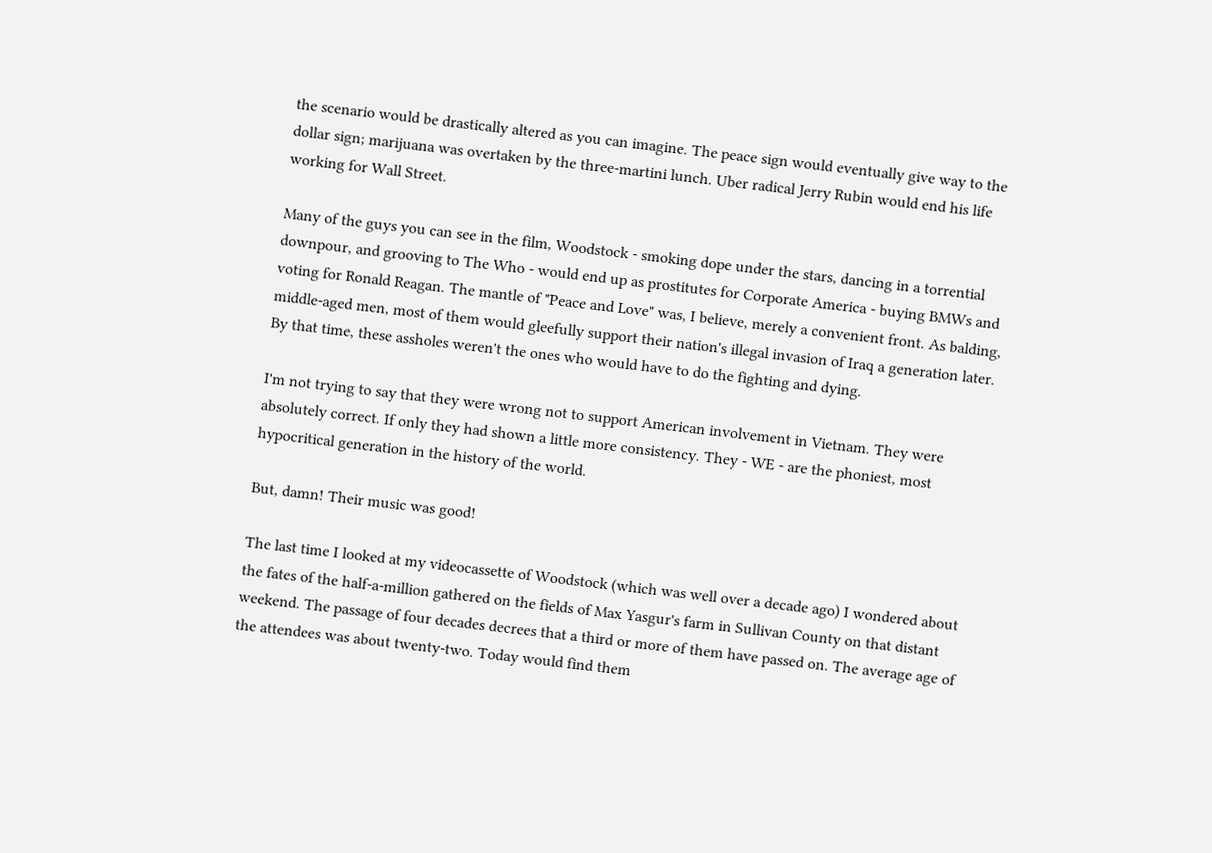the scenario would be drastically altered as you can imagine. The peace sign would eventually give way to the dollar sign; marijuana was overtaken by the three-martini lunch. Uber radical Jerry Rubin would end his life working for Wall Street.

Many of the guys you can see in the film, Woodstock - smoking dope under the stars, dancing in a torrential downpour, and grooving to The Who - would end up as prostitutes for Corporate America - buying BMWs and voting for Ronald Reagan. The mantle of "Peace and Love" was, I believe, merely a convenient front. As balding, middle-aged men, most of them would gleefully support their nation's illegal invasion of Iraq a generation later. By that time, these assholes weren't the ones who would have to do the fighting and dying.

I'm not trying to say that they were wrong not to support American involvement in Vietnam. They were absolutely correct. If only they had shown a little more consistency. They - WE - are the phoniest, most hypocritical generation in the history of the world.

But, damn! Their music was good!

The last time I looked at my videocassette of Woodstock (which was well over a decade ago) I wondered about the fates of the half-a-million gathered on the fields of Max Yasgur's farm in Sullivan County on that distant weekend. The passage of four decades decrees that a third or more of them have passed on. The average age of the attendees was about twenty-two. Today would find them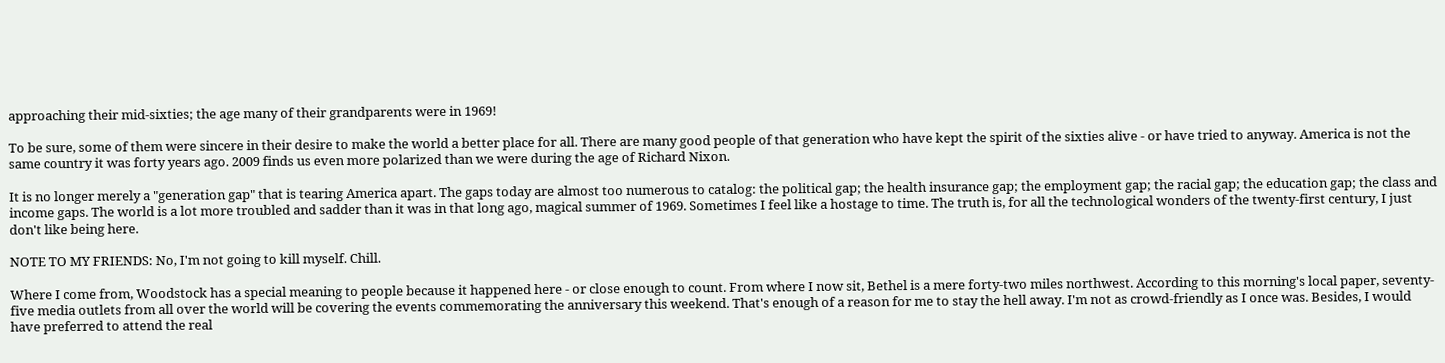approaching their mid-sixties; the age many of their grandparents were in 1969!

To be sure, some of them were sincere in their desire to make the world a better place for all. There are many good people of that generation who have kept the spirit of the sixties alive - or have tried to anyway. America is not the same country it was forty years ago. 2009 finds us even more polarized than we were during the age of Richard Nixon.

It is no longer merely a "generation gap" that is tearing America apart. The gaps today are almost too numerous to catalog: the political gap; the health insurance gap; the employment gap; the racial gap; the education gap; the class and income gaps. The world is a lot more troubled and sadder than it was in that long ago, magical summer of 1969. Sometimes I feel like a hostage to time. The truth is, for all the technological wonders of the twenty-first century, I just don't like being here.

NOTE TO MY FRIENDS: No, I'm not going to kill myself. Chill.

Where I come from, Woodstock has a special meaning to people because it happened here - or close enough to count. From where I now sit, Bethel is a mere forty-two miles northwest. According to this morning's local paper, seventy-five media outlets from all over the world will be covering the events commemorating the anniversary this weekend. That's enough of a reason for me to stay the hell away. I'm not as crowd-friendly as I once was. Besides, I would have preferred to attend the real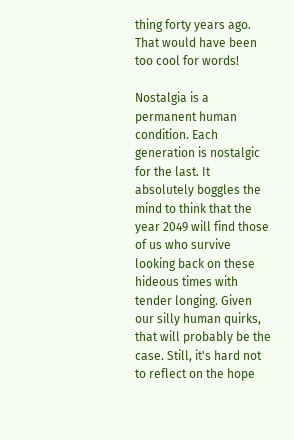thing forty years ago. That would have been too cool for words!

Nostalgia is a permanent human condition. Each generation is nostalgic for the last. It absolutely boggles the mind to think that the year 2049 will find those of us who survive looking back on these hideous times with tender longing. Given our silly human quirks, that will probably be the case. Still, it's hard not to reflect on the hope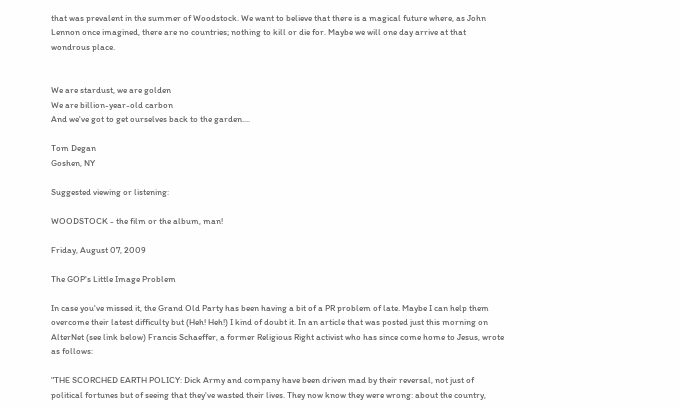that was prevalent in the summer of Woodstock. We want to believe that there is a magical future where, as John Lennon once imagined, there are no countries; nothing to kill or die for. Maybe we will one day arrive at that wondrous place.


We are stardust, we are golden
We are billion-year-old carbon
And we've got to get ourselves back to the garden....

Tom Degan
Goshen, NY

Suggested viewing or listening:

WOODSTOCK - the film or the album, man!

Friday, August 07, 2009

The GOP's Little Image Problem

In case you've missed it, the Grand Old Party has been having a bit of a PR problem of late. Maybe I can help them overcome their latest difficulty but (Heh! Heh!) I kind of doubt it. In an article that was posted just this morning on AlterNet (see link below) Francis Schaeffer, a former Religious Right activist who has since come home to Jesus, wrote as follows:

"THE SCORCHED EARTH POLICY: Dick Army and company have been driven mad by their reversal, not just of political fortunes but of seeing that they've wasted their lives. They now know they were wrong: about the country,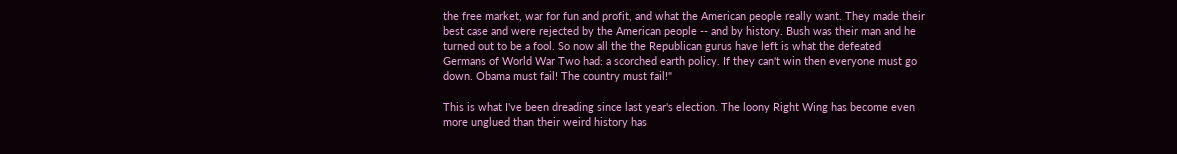the free market, war for fun and profit, and what the American people really want. They made their best case and were rejected by the American people -- and by history. Bush was their man and he turned out to be a fool. So now all the the Republican gurus have left is what the defeated Germans of World War Two had: a scorched earth policy. If they can't win then everyone must go down. Obama must fail! The country must fail!"

This is what I've been dreading since last year's election. The loony Right Wing has become even more unglued than their weird history has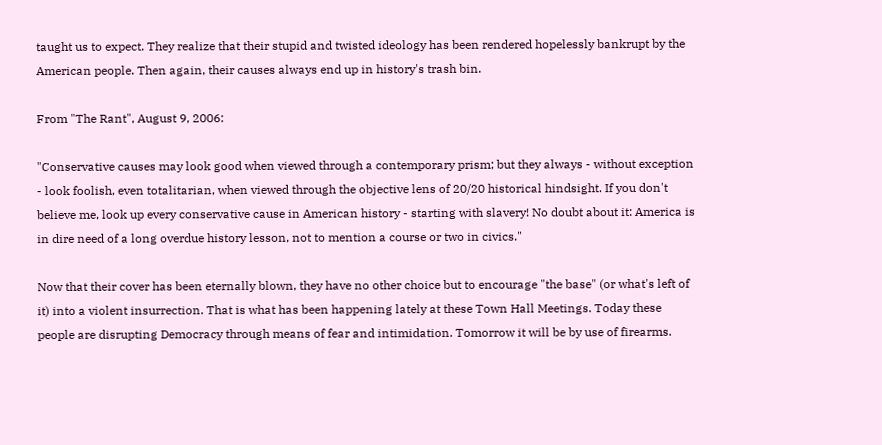taught us to expect. They realize that their stupid and twisted ideology has been rendered hopelessly bankrupt by the American people. Then again, their causes always end up in history's trash bin.

From "The Rant", August 9, 2006:

"Conservative causes may look good when viewed through a contemporary prism; but they always - without exception - look foolish, even totalitarian, when viewed through the objective lens of 20/20 historical hindsight. If you don't believe me, look up every conservative cause in American history - starting with slavery! No doubt about it: America is in dire need of a long overdue history lesson, not to mention a course or two in civics."

Now that their cover has been eternally blown, they have no other choice but to encourage "the base" (or what's left of it) into a violent insurrection. That is what has been happening lately at these Town Hall Meetings. Today these people are disrupting Democracy through means of fear and intimidation. Tomorrow it will be by use of firearms.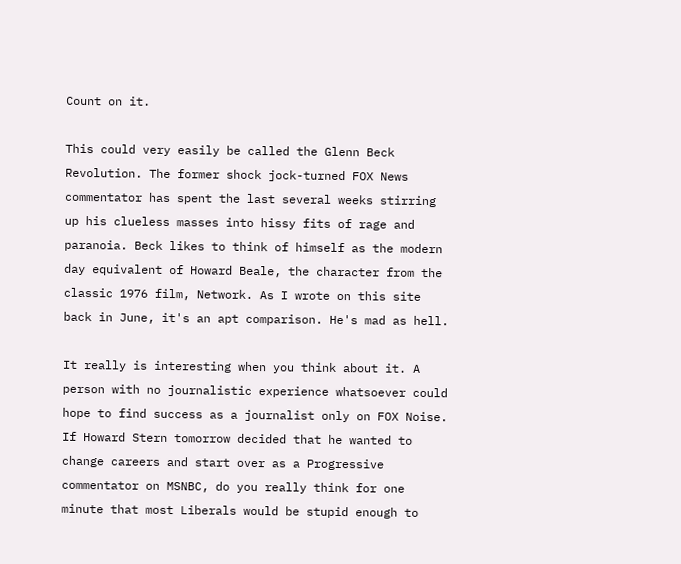Count on it.

This could very easily be called the Glenn Beck Revolution. The former shock jock-turned FOX News commentator has spent the last several weeks stirring up his clueless masses into hissy fits of rage and paranoia. Beck likes to think of himself as the modern day equivalent of Howard Beale, the character from the classic 1976 film, Network. As I wrote on this site back in June, it's an apt comparison. He's mad as hell.

It really is interesting when you think about it. A person with no journalistic experience whatsoever could hope to find success as a journalist only on FOX Noise. If Howard Stern tomorrow decided that he wanted to change careers and start over as a Progressive commentator on MSNBC, do you really think for one minute that most Liberals would be stupid enough to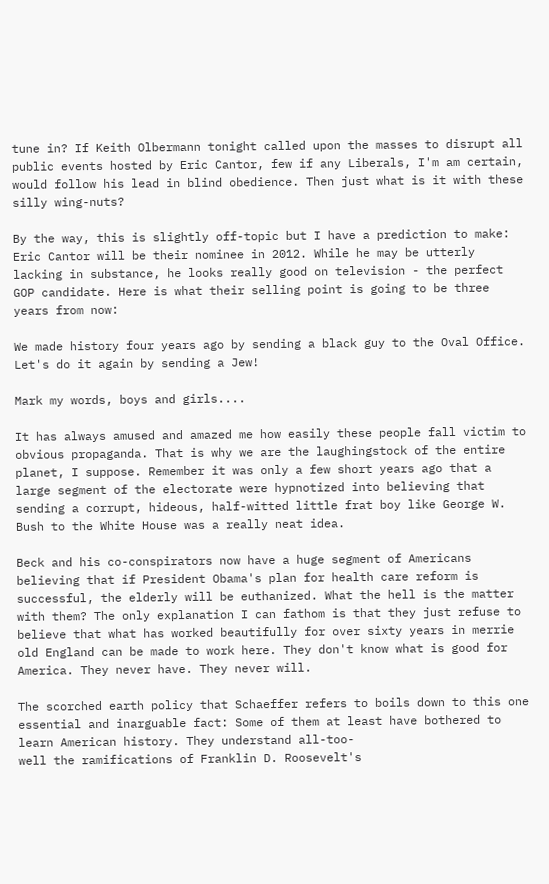tune in? If Keith Olbermann tonight called upon the masses to disrupt all public events hosted by Eric Cantor, few if any Liberals, I'm am certain, would follow his lead in blind obedience. Then just what is it with these silly wing-nuts?

By the way, this is slightly off-topic but I have a prediction to make: Eric Cantor will be their nominee in 2012. While he may be utterly lacking in substance, he looks really good on television - the perfect GOP candidate. Here is what their selling point is going to be three years from now:

We made history four years ago by sending a black guy to the Oval Office. Let's do it again by sending a Jew!

Mark my words, boys and girls....

It has always amused and amazed me how easily these people fall victim to obvious propaganda. That is why we are the laughingstock of the entire planet, I suppose. Remember it was only a few short years ago that a large segment of the electorate were hypnotized into believing that sending a corrupt, hideous, half-witted little frat boy like George W. Bush to the White House was a really neat idea.

Beck and his co-conspirators now have a huge segment of Americans believing that if President Obama's plan for health care reform is successful, the elderly will be euthanized. What the hell is the matter with them? The only explanation I can fathom is that they just refuse to believe that what has worked beautifully for over sixty years in merrie old England can be made to work here. They don't know what is good for America. They never have. They never will.

The scorched earth policy that Schaeffer refers to boils down to this one essential and inarguable fact: Some of them at least have bothered to learn American history. They understand all-too-
well the ramifications of Franklin D. Roosevelt's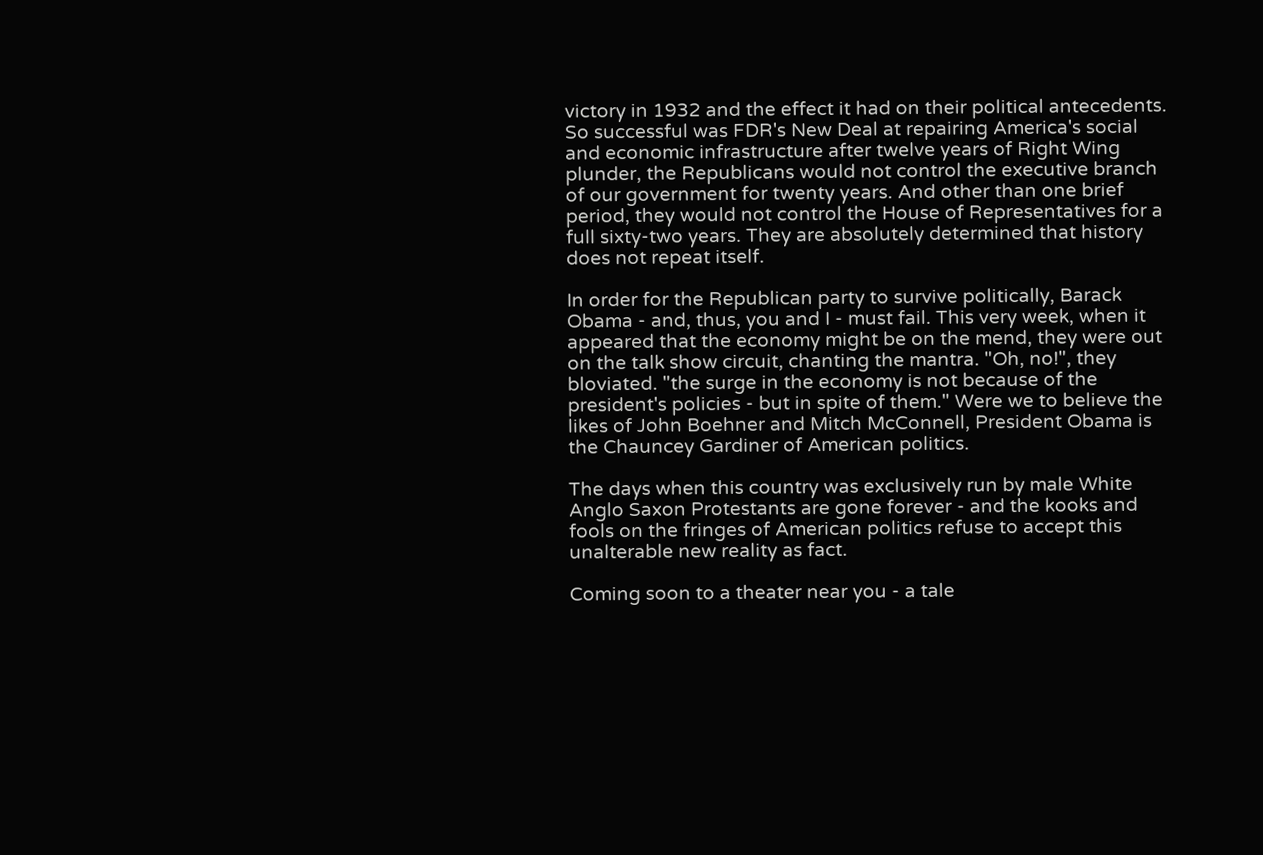victory in 1932 and the effect it had on their political antecedents. So successful was FDR's New Deal at repairing America's social and economic infrastructure after twelve years of Right Wing plunder, the Republicans would not control the executive branch of our government for twenty years. And other than one brief period, they would not control the House of Representatives for a full sixty-two years. They are absolutely determined that history does not repeat itself.

In order for the Republican party to survive politically, Barack Obama - and, thus, you and I - must fail. This very week, when it appeared that the economy might be on the mend, they were out on the talk show circuit, chanting the mantra. "Oh, no!", they bloviated. "the surge in the economy is not because of the president's policies - but in spite of them." Were we to believe the likes of John Boehner and Mitch McConnell, President Obama is the Chauncey Gardiner of American politics.

The days when this country was exclusively run by male White Anglo Saxon Protestants are gone forever - and the kooks and fools on the fringes of American politics refuse to accept this unalterable new reality as fact.

Coming soon to a theater near you - a tale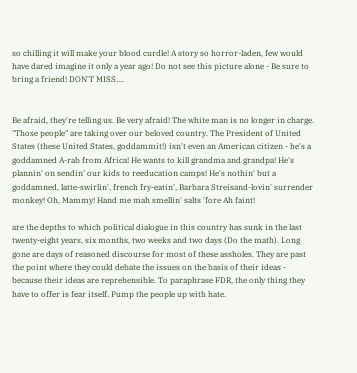so chilling it will make your blood curdle! A story so horror-laden, few would have dared imagine it only a year ago! Do not see this picture alone - Be sure to bring a friend! DON'T MISS....


Be afraid, they're telling us. Be very afraid! The white man is no longer in charge. "Those people" are taking over our beloved country. The President of United States (these United States, goddammit!) isn't even an American citizen - he's a goddamned A-rab from Africa! He wants to kill grandma and grandpa! He's plannin' on sendin' our kids to reeducation camps! He's nothin' but a goddamned, latte-swirlin', french fry-eatin', Barbara Streisand-lovin' surrender monkey! Oh, Mammy! Hand me mah smellin' salts 'fore Ah faint!

are the depths to which political dialogue in this country has sunk in the last twenty-eight years, six months, two weeks and two days (Do the math). Long gone are days of reasoned discourse for most of these assholes. They are past the point where they could debate the issues on the basis of their ideas - because their ideas are reprehensible. To paraphrase FDR, the only thing they have to offer is fear itself. Pump the people up with hate.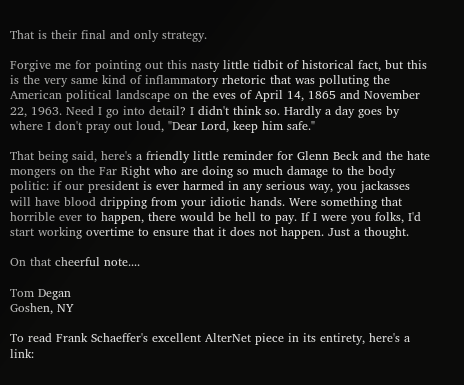That is their final and only strategy.

Forgive me for pointing out this nasty little tidbit of historical fact, but this is the very same kind of inflammatory rhetoric that was polluting the American political landscape on the eves of April 14, 1865 and November 22, 1963. Need I go into detail? I didn't think so. Hardly a day goes by where I don't pray out loud, "Dear Lord, keep him safe."

That being said, here's a friendly little reminder for Glenn Beck and the hate mongers on the Far Right who are doing so much damage to the body politic: if our president is ever harmed in any serious way, you jackasses will have blood dripping from your idiotic hands. Were something that horrible ever to happen, there would be hell to pay. If I were you folks, I'd start working overtime to ensure that it does not happen. Just a thought.

On that cheerful note....

Tom Degan
Goshen, NY

To read Frank Schaeffer's excellent AlterNet piece in its entirety, here's a link: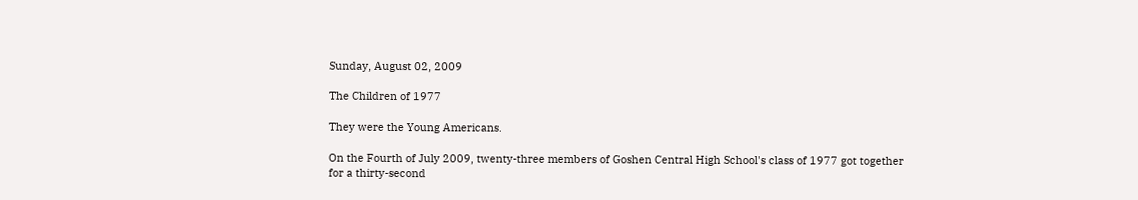Sunday, August 02, 2009

The Children of 1977

They were the Young Americans.

On the Fourth of July 2009, twenty-three members of Goshen Central High School's class of 1977 got together
for a thirty-second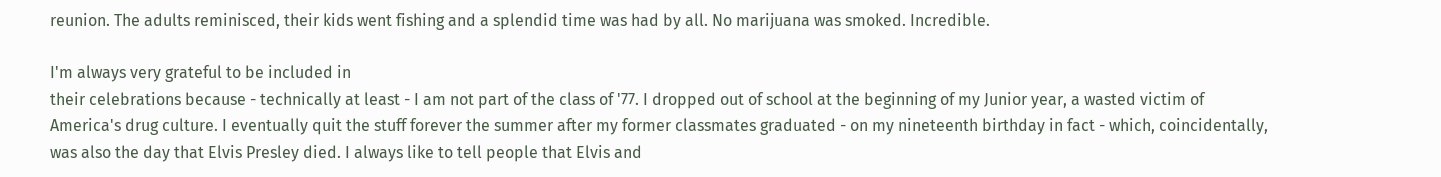reunion. The adults reminisced, their kids went fishing and a splendid time was had by all. No marijuana was smoked. Incredible.

I'm always very grateful to be included in
their celebrations because - technically at least - I am not part of the class of '77. I dropped out of school at the beginning of my Junior year, a wasted victim of America's drug culture. I eventually quit the stuff forever the summer after my former classmates graduated - on my nineteenth birthday in fact - which, coincidentally, was also the day that Elvis Presley died. I always like to tell people that Elvis and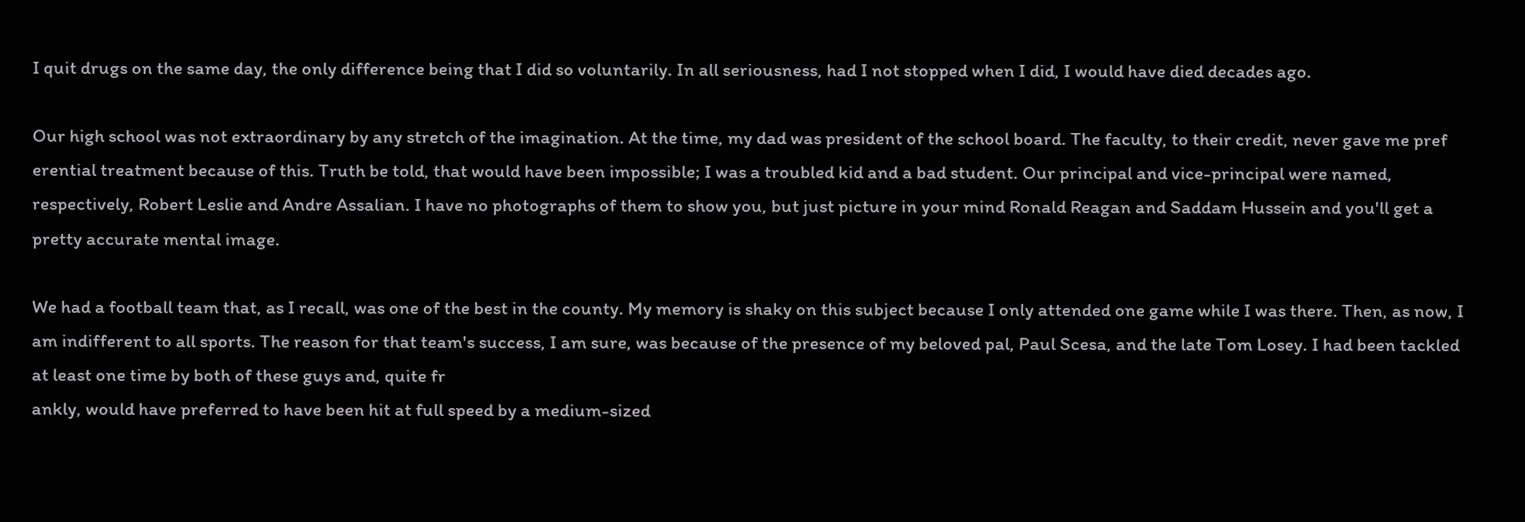I quit drugs on the same day, the only difference being that I did so voluntarily. In all seriousness, had I not stopped when I did, I would have died decades ago.

Our high school was not extraordinary by any stretch of the imagination. At the time, my dad was president of the school board. The faculty, to their credit, never gave me pref
erential treatment because of this. Truth be told, that would have been impossible; I was a troubled kid and a bad student. Our principal and vice-principal were named, respectively, Robert Leslie and Andre Assalian. I have no photographs of them to show you, but just picture in your mind Ronald Reagan and Saddam Hussein and you'll get a pretty accurate mental image.

We had a football team that, as I recall, was one of the best in the county. My memory is shaky on this subject because I only attended one game while I was there. Then, as now, I am indifferent to all sports. The reason for that team's success, I am sure, was because of the presence of my beloved pal, Paul Scesa, and the late Tom Losey. I had been tackled at least one time by both of these guys and, quite fr
ankly, would have preferred to have been hit at full speed by a medium-sized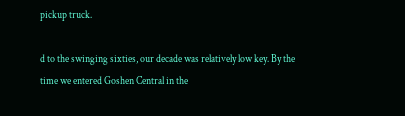pickup truck.

d to the swinging sixties, our decade was relatively low key. By the time we entered Goshen Central in the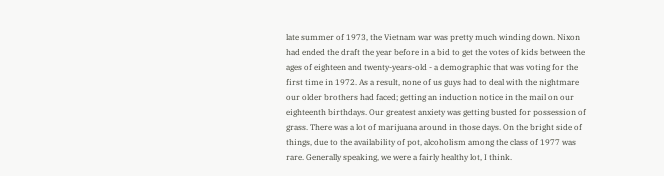late summer of 1973, the Vietnam war was pretty much winding down. Nixon had ended the draft the year before in a bid to get the votes of kids between the ages of eighteen and twenty-years-old - a demographic that was voting for the first time in 1972. As a result, none of us guys had to deal with the nightmare our older brothers had faced; getting an induction notice in the mail on our eighteenth birthdays. Our greatest anxiety was getting busted for possession of grass. There was a lot of marijuana around in those days. On the bright side of things, due to the availability of pot, alcoholism among the class of 1977 was rare. Generally speaking, we were a fairly healthy lot, I think.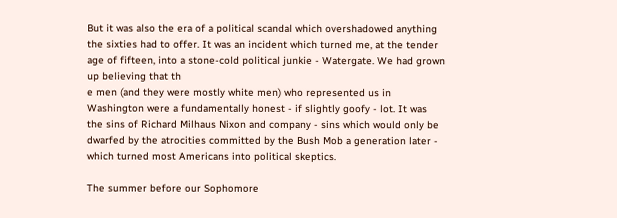But it was also the era of a political scandal which overshadowed anything the sixties had to offer. It was an incident which turned me, at the tender age of fifteen, into a stone-cold political junkie - Watergate. We had grown up believing that th
e men (and they were mostly white men) who represented us in Washington were a fundamentally honest - if slightly goofy - lot. It was the sins of Richard Milhaus Nixon and company - sins which would only be dwarfed by the atrocities committed by the Bush Mob a generation later - which turned most Americans into political skeptics.

The summer before our Sophomore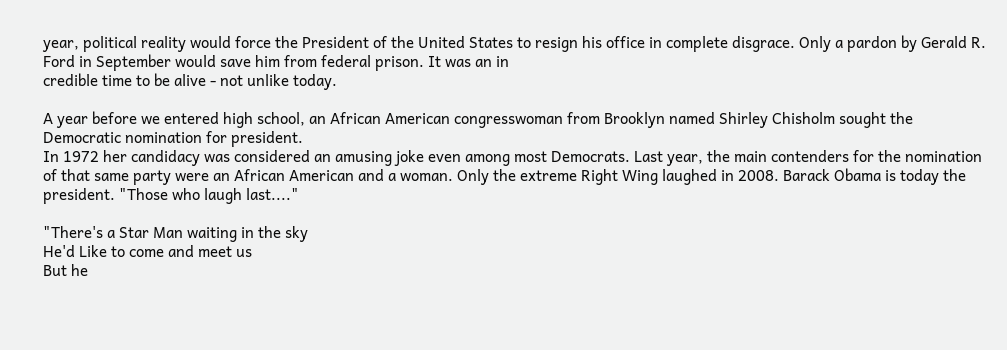year, political reality would force the President of the United States to resign his office in complete disgrace. Only a pardon by Gerald R. Ford in September would save him from federal prison. It was an in
credible time to be alive - not unlike today.

A year before we entered high school, an African American congresswoman from Brooklyn named Shirley Chisholm sought the Democratic nomination for president.
In 1972 her candidacy was considered an amusing joke even among most Democrats. Last year, the main contenders for the nomination of that same party were an African American and a woman. Only the extreme Right Wing laughed in 2008. Barack Obama is today the president. "Those who laugh last...."

"There's a Star Man waiting in the sky
He'd Like to come and meet us
But he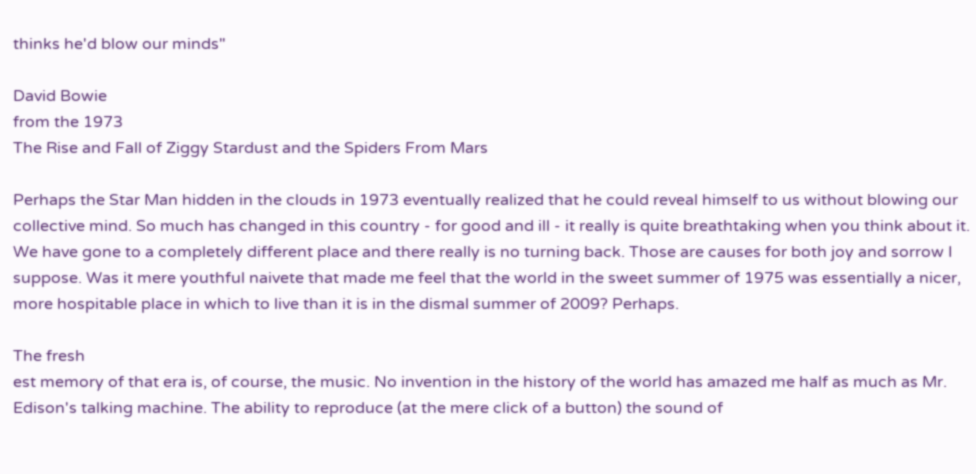thinks he'd blow our minds"

David Bowie
from the 1973
The Rise and Fall of Ziggy Stardust and the Spiders From Mars

Perhaps the Star Man hidden in the clouds in 1973 eventually realized that he could reveal himself to us without blowing our collective mind. So much has changed in this country - for good and ill - it really is quite breathtaking when you think about it. We have gone to a completely different place and there really is no turning back. Those are causes for both joy and sorrow I suppose. Was it mere youthful naivete that made me feel that the world in the sweet summer of 1975 was essentially a nicer, more hospitable place in which to live than it is in the dismal summer of 2009? Perhaps.

The fresh
est memory of that era is, of course, the music. No invention in the history of the world has amazed me half as much as Mr. Edison's talking machine. The ability to reproduce (at the mere click of a button) the sound of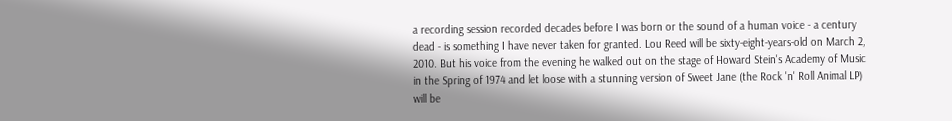a recording session recorded decades before I was born or the sound of a human voice - a century dead - is something I have never taken for granted. Lou Reed will be sixty-eight-years-old on March 2, 2010. But his voice from the evening he walked out on the stage of Howard Stein's Academy of Music in the Spring of 1974 and let loose with a stunning version of Sweet Jane (the Rock 'n' Roll Animal LP) will be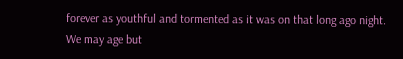forever as youthful and tormented as it was on that long ago night. We may age but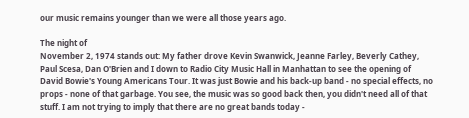our music remains younger than we were all those years ago.

The night of
November 2, 1974 stands out: My father drove Kevin Swanwick, Jeanne Farley, Beverly Cathey, Paul Scesa, Dan O'Brien and I down to Radio City Music Hall in Manhattan to see the opening of David Bowie's Young Americans Tour. It was just Bowie and his back-up band - no special effects, no props - none of that garbage. You see, the music was so good back then, you didn't need all of that stuff. I am not trying to imply that there are no great bands today -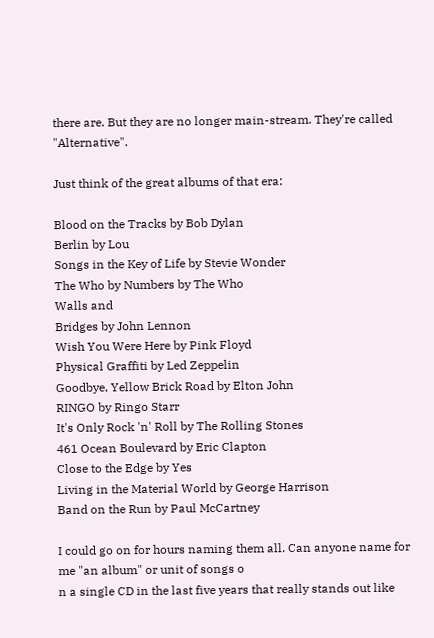there are. But they are no longer main-stream. They're called "Alternative".

Just think of the great albums of that era:

Blood on the Tracks by Bob Dylan
Berlin by Lou
Songs in the Key of Life by Stevie Wonder
The Who by Numbers by The Who
Walls and
Bridges by John Lennon
Wish You Were Here by Pink Floyd
Physical Graffiti by Led Zeppelin
Goodbye, Yellow Brick Road by Elton John
RINGO by Ringo Starr
It's Only Rock 'n' Roll by The Rolling Stones
461 Ocean Boulevard by Eric Clapton
Close to the Edge by Yes
Living in the Material World by George Harrison
Band on the Run by Paul McCartney

I could go on for hours naming them all. Can anyone name for me "an album" or unit of songs o
n a single CD in the last five years that really stands out like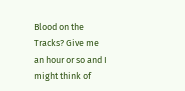Blood on the Tracks? Give me an hour or so and I might think of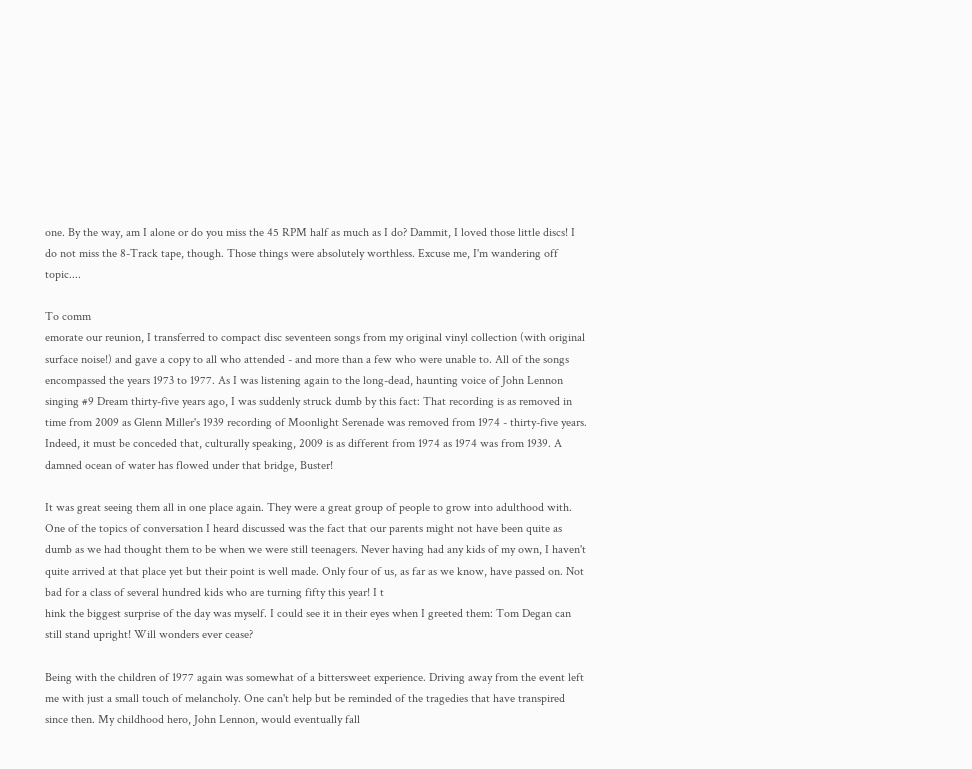one. By the way, am I alone or do you miss the 45 RPM half as much as I do? Dammit, I loved those little discs! I do not miss the 8-Track tape, though. Those things were absolutely worthless. Excuse me, I'm wandering off topic....

To comm
emorate our reunion, I transferred to compact disc seventeen songs from my original vinyl collection (with original surface noise!) and gave a copy to all who attended - and more than a few who were unable to. All of the songs encompassed the years 1973 to 1977. As I was listening again to the long-dead, haunting voice of John Lennon singing #9 Dream thirty-five years ago, I was suddenly struck dumb by this fact: That recording is as removed in time from 2009 as Glenn Miller's 1939 recording of Moonlight Serenade was removed from 1974 - thirty-five years. Indeed, it must be conceded that, culturally speaking, 2009 is as different from 1974 as 1974 was from 1939. A damned ocean of water has flowed under that bridge, Buster!

It was great seeing them all in one place again. They were a great group of people to grow into adulthood with. One of the topics of conversation I heard discussed was the fact that our parents might not have been quite as dumb as we had thought them to be when we were still teenagers. Never having had any kids of my own, I haven't quite arrived at that place yet but their point is well made. Only four of us, as far as we know, have passed on. Not bad for a class of several hundred kids who are turning fifty this year! I t
hink the biggest surprise of the day was myself. I could see it in their eyes when I greeted them: Tom Degan can still stand upright! Will wonders ever cease?

Being with the children of 1977 again was somewhat of a bittersweet experience. Driving away from the event left me with just a small touch of melancholy. One can't help but be reminded of the tragedies that have transpired since then. My childhood hero, John Lennon, would eventually fall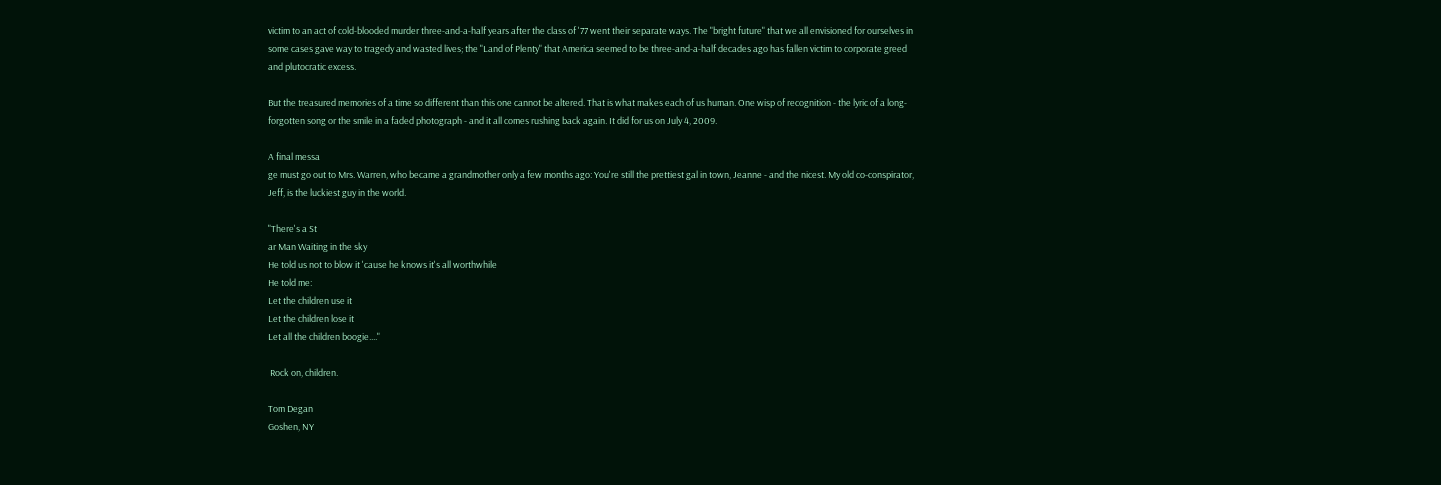victim to an act of cold-blooded murder three-and-a-half years after the class of '77 went their separate ways. The "bright future" that we all envisioned for ourselves in some cases gave way to tragedy and wasted lives; the "Land of Plenty" that America seemed to be three-and-a-half decades ago has fallen victim to corporate greed and plutocratic excess.

But the treasured memories of a time so different than this one cannot be altered. That is what makes each of us human. One wisp of recognition - the lyric of a long-forgotten song or the smile in a faded photograph - and it all comes rushing back again. It did for us on July 4, 2009.

A final messa
ge must go out to Mrs. Warren, who became a grandmother only a few months ago: You're still the prettiest gal in town, Jeanne - and the nicest. My old co-conspirator, Jeff, is the luckiest guy in the world.

"There's a St
ar Man Waiting in the sky
He told us not to blow it 'cause he knows it's all worthwhile
He told me:
Let the children use it
Let the children lose it
Let all the children boogie...."

 Rock on, children.

Tom Degan
Goshen, NY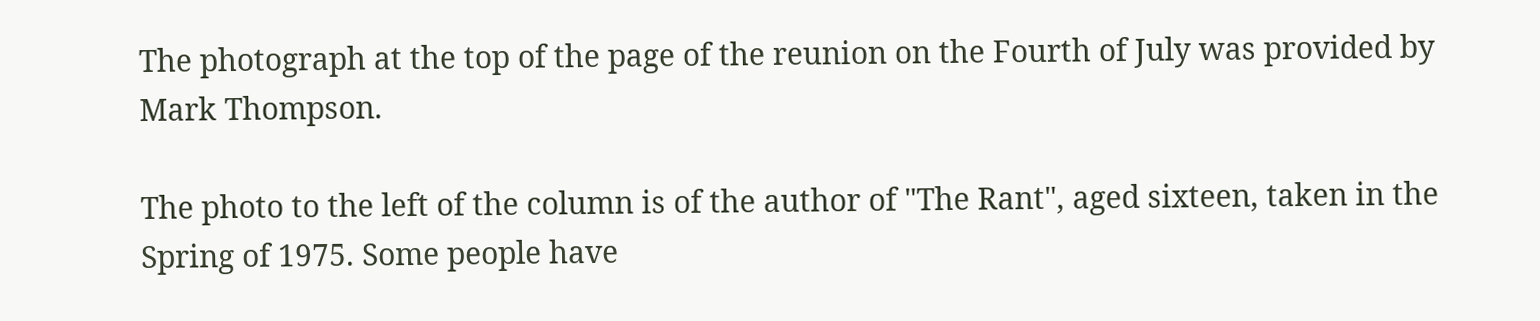The photograph at the top of the page of the reunion on the Fourth of July was provided by Mark Thompson.

The photo to the left of the column is of the author of "The Rant", aged sixteen, taken in the Spring of 1975. Some people have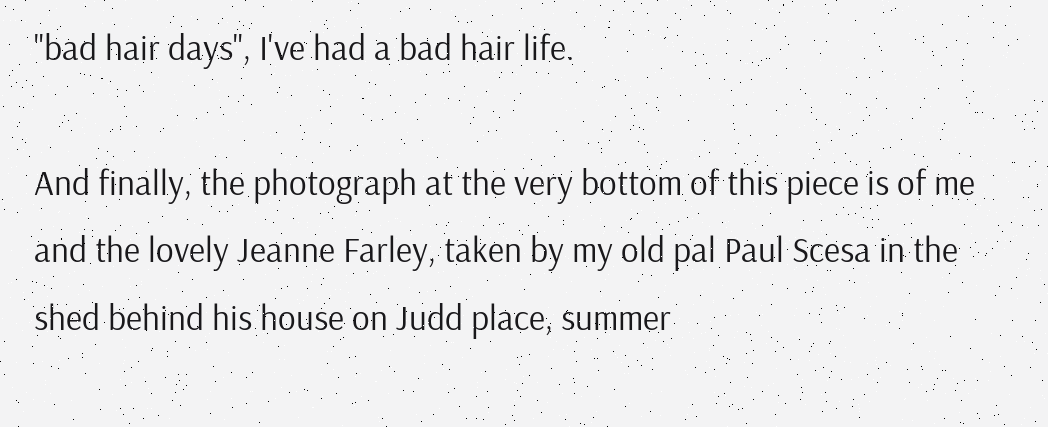"bad hair days", I've had a bad hair life.

And finally, the photograph at the very bottom of this piece is of me and the lovely Jeanne Farley, taken by my old pal Paul Scesa in the shed behind his house on Judd place, summer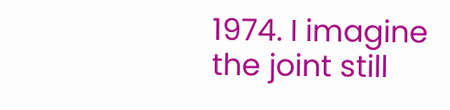1974. I imagine the joint still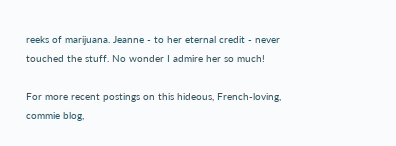reeks of marijuana. Jeanne - to her eternal credit - never touched the stuff. No wonder I admire her so much!

For more recent postings on this hideous, French-loving, commie blog,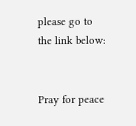please go to the link below:


Pray for peace